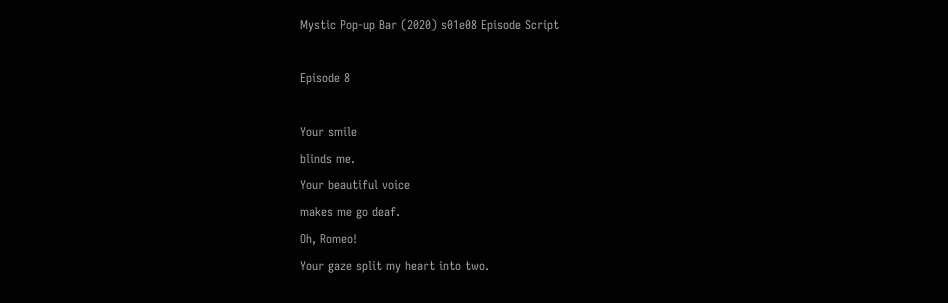Mystic Pop-up Bar (2020) s01e08 Episode Script

Episode 8

Your smile
blinds me.
Your beautiful voice
makes me go deaf.
Oh, Romeo!
Your gaze split my heart into two.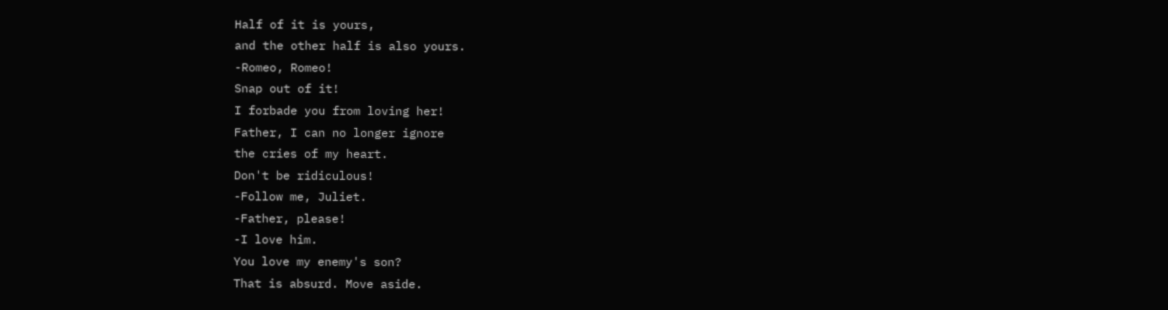Half of it is yours,
and the other half is also yours.
-Romeo, Romeo!
Snap out of it!
I forbade you from loving her!
Father, I can no longer ignore
the cries of my heart.
Don't be ridiculous!
-Follow me, Juliet.
-Father, please!
-I love him.
You love my enemy's son?
That is absurd. Move aside.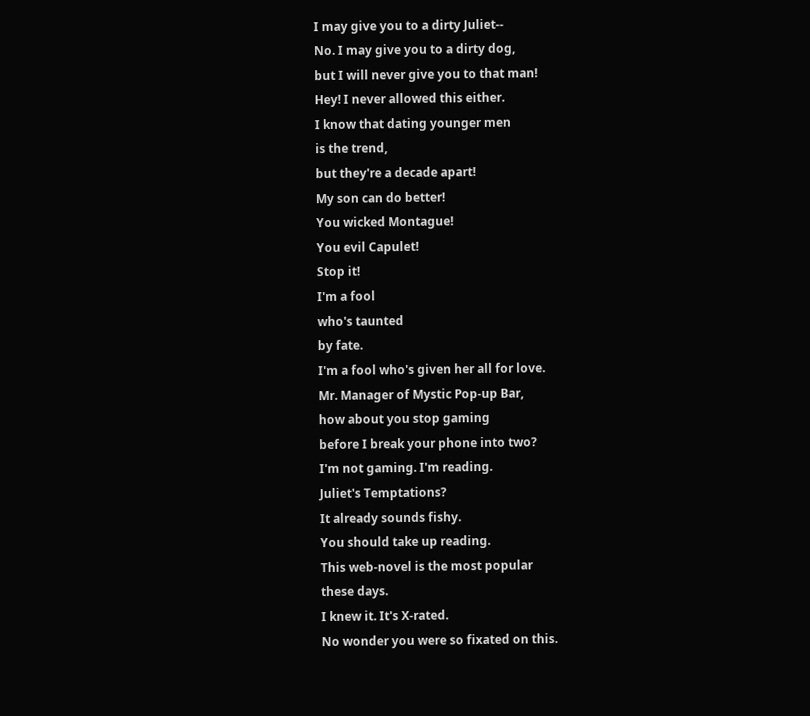I may give you to a dirty Juliet--
No. I may give you to a dirty dog,
but I will never give you to that man!
Hey! I never allowed this either.
I know that dating younger men
is the trend,
but they're a decade apart!
My son can do better!
You wicked Montague!
You evil Capulet!
Stop it!
I'm a fool
who's taunted
by fate.
I'm a fool who's given her all for love.
Mr. Manager of Mystic Pop-up Bar,
how about you stop gaming
before I break your phone into two?
I'm not gaming. I'm reading.
Juliet's Temptations?
It already sounds fishy.
You should take up reading.
This web-novel is the most popular
these days.
I knew it. It's X-rated.
No wonder you were so fixated on this.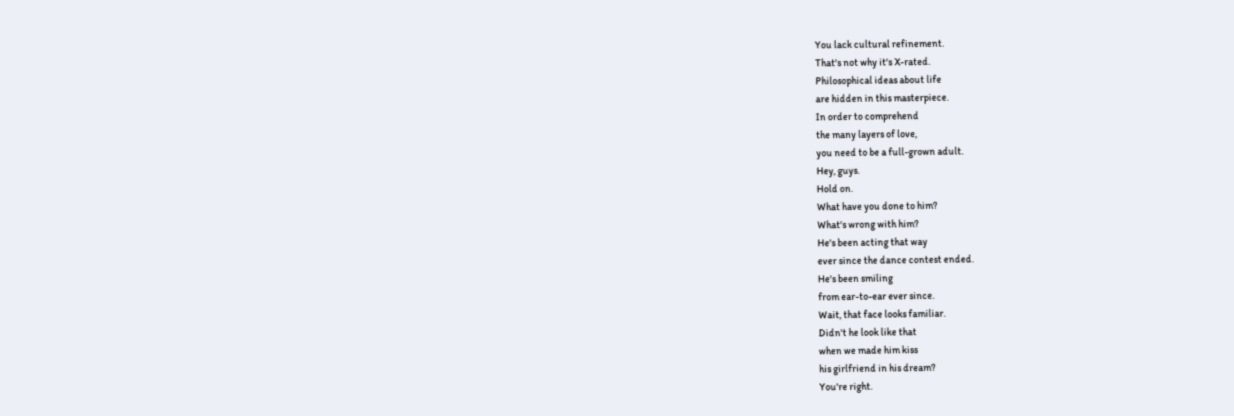You lack cultural refinement.
That's not why it's X-rated.
Philosophical ideas about life
are hidden in this masterpiece.
In order to comprehend
the many layers of love,
you need to be a full-grown adult.
Hey, guys.
Hold on.
What have you done to him?
What's wrong with him?
He's been acting that way
ever since the dance contest ended.
He's been smiling
from ear-to-ear ever since.
Wait, that face looks familiar.
Didn't he look like that
when we made him kiss
his girlfriend in his dream?
You're right.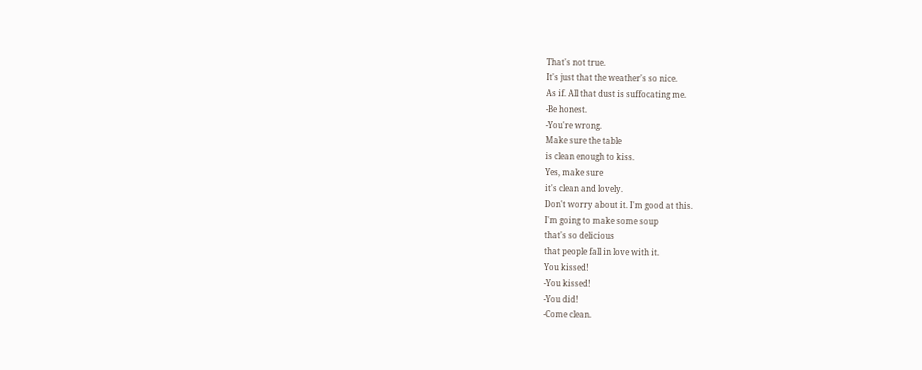That's not true.
It's just that the weather's so nice.
As if. All that dust is suffocating me.
-Be honest.
-You're wrong.
Make sure the table
is clean enough to kiss.
Yes, make sure
it's clean and lovely.
Don't worry about it. I'm good at this.
I'm going to make some soup
that's so delicious
that people fall in love with it.
You kissed!
-You kissed!
-You did!
-Come clean.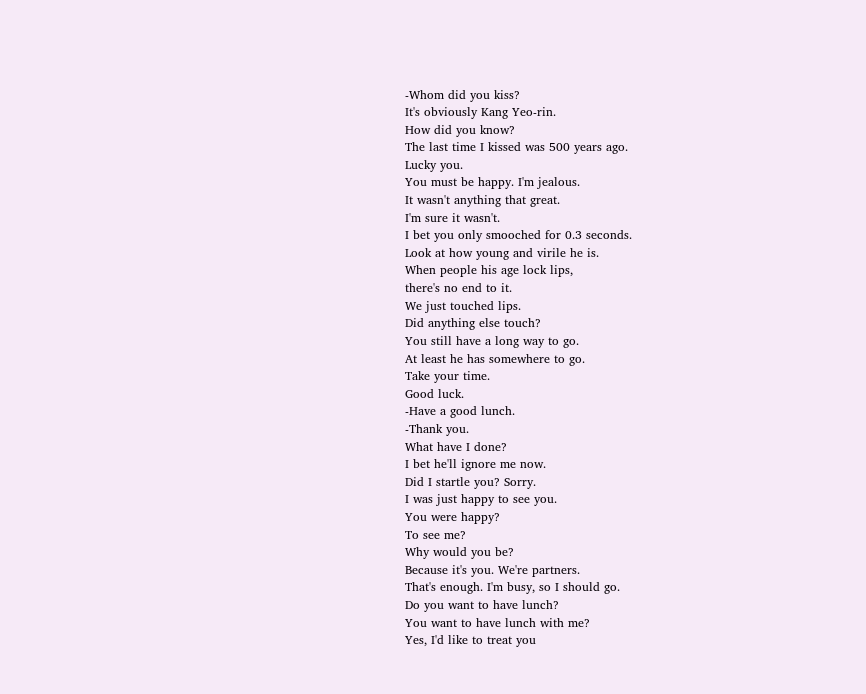-Whom did you kiss?
It's obviously Kang Yeo-rin.
How did you know?
The last time I kissed was 500 years ago.
Lucky you.
You must be happy. I'm jealous.
It wasn't anything that great.
I'm sure it wasn't.
I bet you only smooched for 0.3 seconds.
Look at how young and virile he is.
When people his age lock lips,
there's no end to it.
We just touched lips.
Did anything else touch?
You still have a long way to go.
At least he has somewhere to go.
Take your time.
Good luck.
-Have a good lunch.
-Thank you.
What have I done?
I bet he'll ignore me now.
Did I startle you? Sorry.
I was just happy to see you.
You were happy?
To see me?
Why would you be?
Because it's you. We're partners.
That's enough. I'm busy, so I should go.
Do you want to have lunch?
You want to have lunch with me?
Yes, I'd like to treat you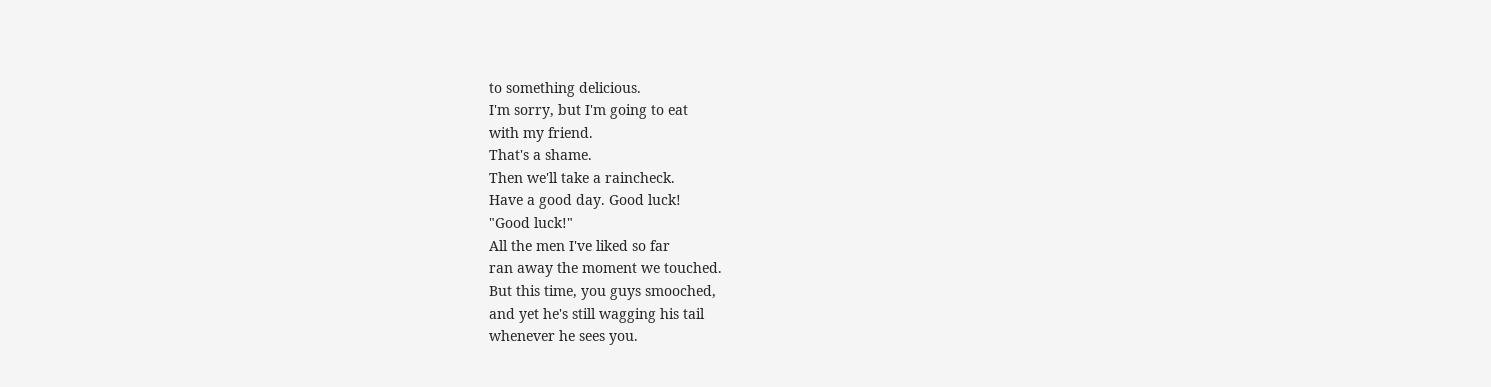to something delicious.
I'm sorry, but I'm going to eat
with my friend.
That's a shame.
Then we'll take a raincheck.
Have a good day. Good luck!
"Good luck!"
All the men I've liked so far
ran away the moment we touched.
But this time, you guys smooched,
and yet he's still wagging his tail
whenever he sees you.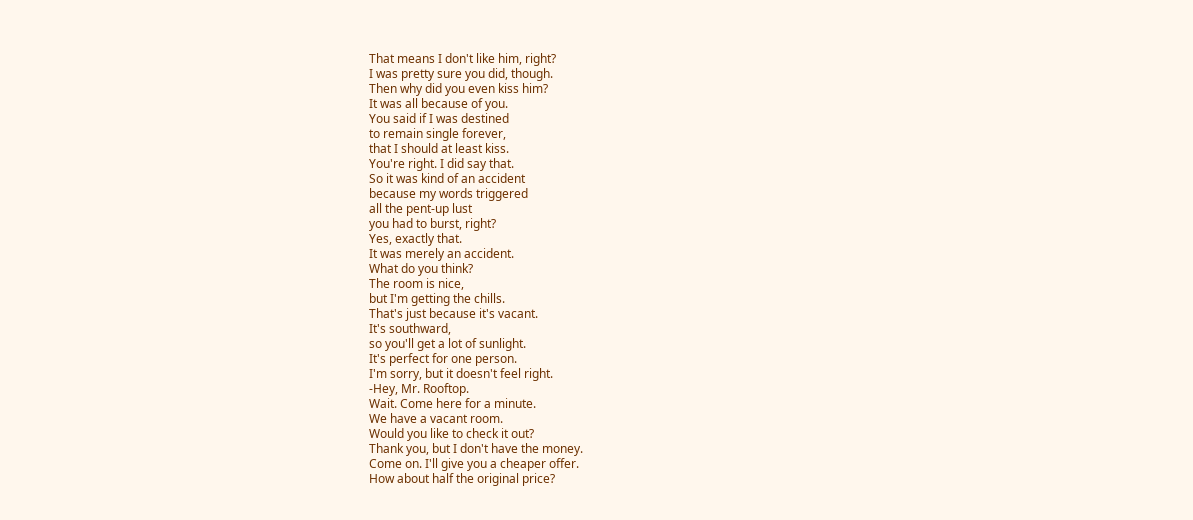That means I don't like him, right?
I was pretty sure you did, though.
Then why did you even kiss him?
It was all because of you.
You said if I was destined
to remain single forever,
that I should at least kiss.
You're right. I did say that.
So it was kind of an accident
because my words triggered
all the pent-up lust
you had to burst, right?
Yes, exactly that.
It was merely an accident.
What do you think?
The room is nice,
but I'm getting the chills.
That's just because it's vacant.
It's southward,
so you'll get a lot of sunlight.
It's perfect for one person.
I'm sorry, but it doesn't feel right.
-Hey, Mr. Rooftop.
Wait. Come here for a minute.
We have a vacant room.
Would you like to check it out?
Thank you, but I don't have the money.
Come on. I'll give you a cheaper offer.
How about half the original price?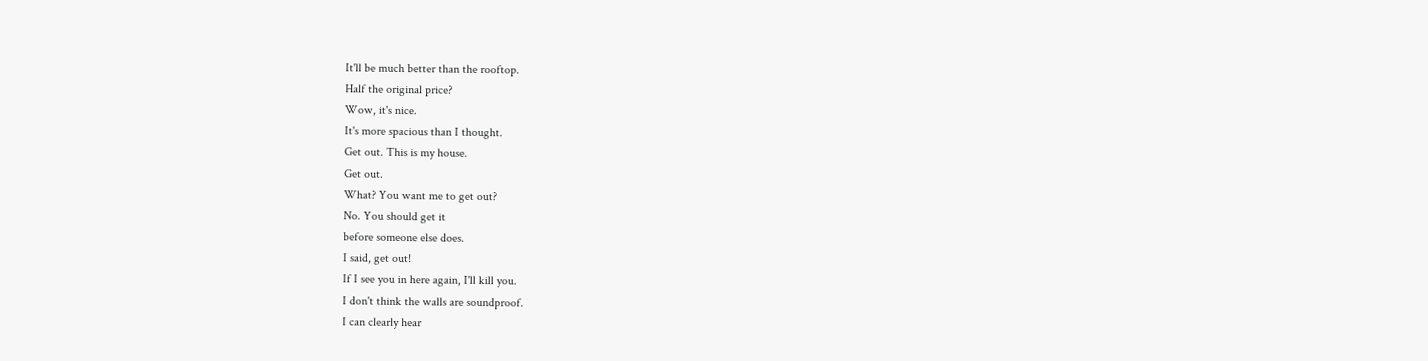It'll be much better than the rooftop.
Half the original price?
Wow, it's nice.
It's more spacious than I thought.
Get out. This is my house.
Get out.
What? You want me to get out?
No. You should get it
before someone else does.
I said, get out!
If I see you in here again, I'll kill you.
I don't think the walls are soundproof.
I can clearly hear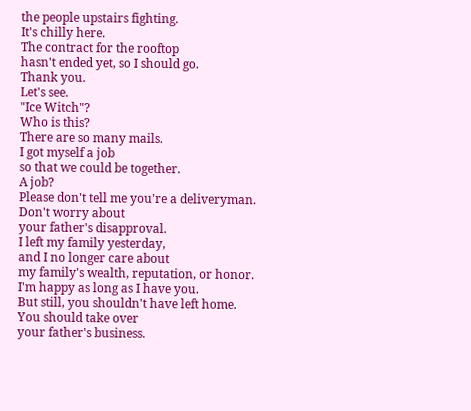the people upstairs fighting.
It's chilly here.
The contract for the rooftop
hasn't ended yet, so I should go.
Thank you.
Let's see.
"Ice Witch"?
Who is this?
There are so many mails.
I got myself a job
so that we could be together.
A job?
Please don't tell me you're a deliveryman.
Don't worry about
your father's disapproval.
I left my family yesterday,
and I no longer care about
my family's wealth, reputation, or honor.
I'm happy as long as I have you.
But still, you shouldn't have left home.
You should take over
your father's business.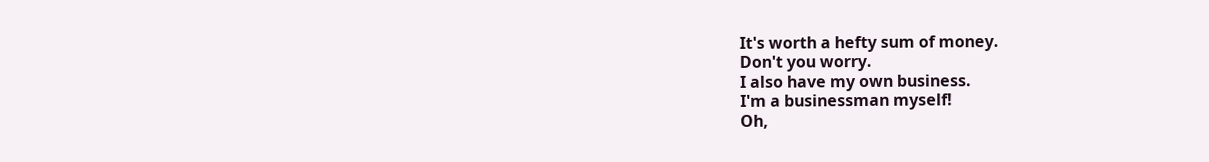It's worth a hefty sum of money.
Don't you worry.
I also have my own business.
I'm a businessman myself!
Oh,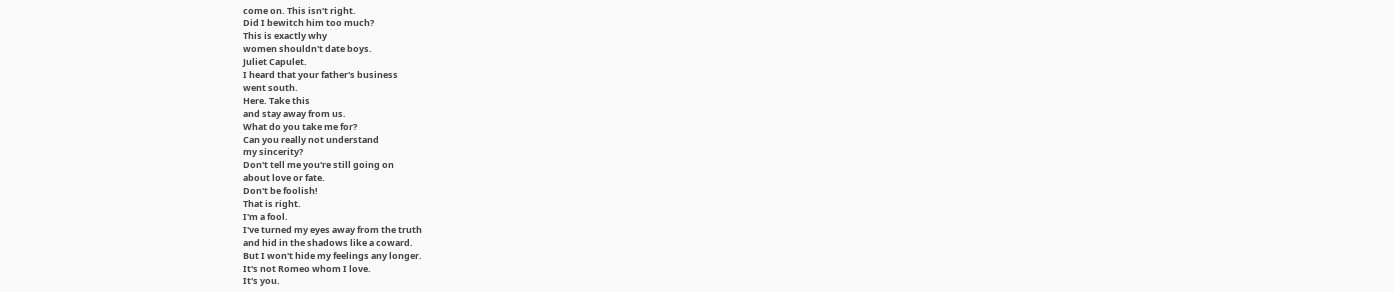come on. This isn't right.
Did I bewitch him too much?
This is exactly why
women shouldn't date boys.
Juliet Capulet.
I heard that your father's business
went south.
Here. Take this
and stay away from us.
What do you take me for?
Can you really not understand
my sincerity?
Don't tell me you're still going on
about love or fate.
Don't be foolish!
That is right.
I'm a fool.
I've turned my eyes away from the truth
and hid in the shadows like a coward.
But I won't hide my feelings any longer.
It's not Romeo whom I love.
It's you.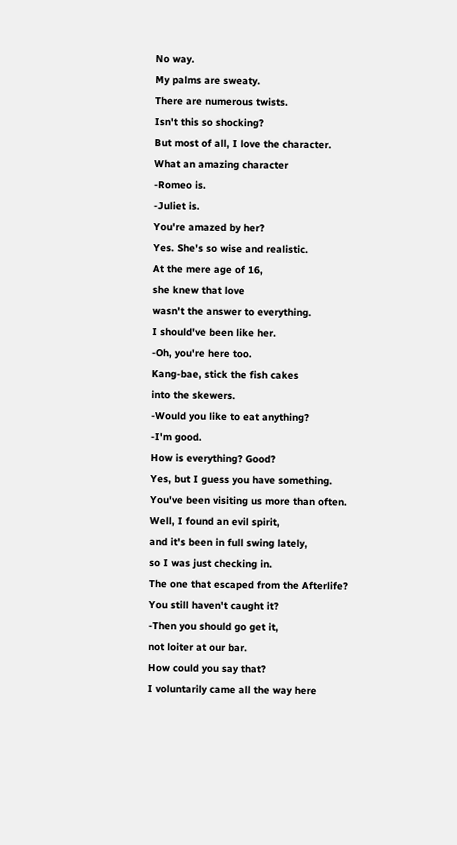No way.
My palms are sweaty.
There are numerous twists.
Isn't this so shocking?
But most of all, I love the character.
What an amazing character
-Romeo is.
-Juliet is.
You're amazed by her?
Yes. She's so wise and realistic.
At the mere age of 16,
she knew that love
wasn't the answer to everything.
I should've been like her.
-Oh, you're here too.
Kang-bae, stick the fish cakes
into the skewers.
-Would you like to eat anything?
-I'm good.
How is everything? Good?
Yes, but I guess you have something.
You've been visiting us more than often.
Well, I found an evil spirit,
and it's been in full swing lately,
so I was just checking in.
The one that escaped from the Afterlife?
You still haven't caught it?
-Then you should go get it,
not loiter at our bar.
How could you say that?
I voluntarily came all the way here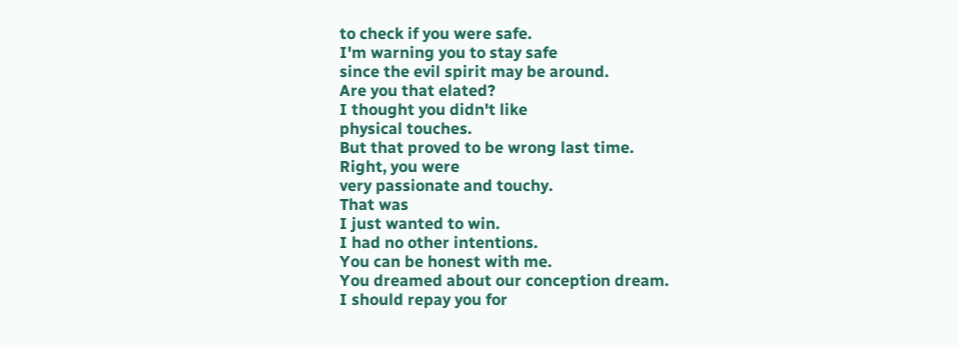to check if you were safe.
I'm warning you to stay safe
since the evil spirit may be around.
Are you that elated?
I thought you didn't like
physical touches.
But that proved to be wrong last time.
Right, you were
very passionate and touchy.
That was
I just wanted to win.
I had no other intentions.
You can be honest with me.
You dreamed about our conception dream.
I should repay you for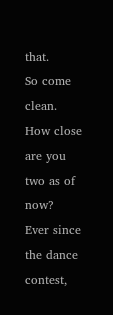that.
So come clean.
How close are you two as of now?
Ever since the dance contest,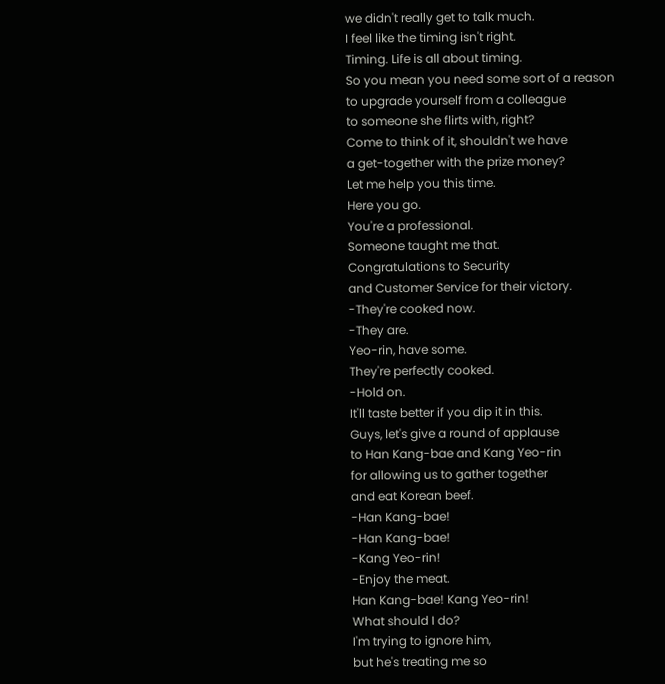we didn't really get to talk much.
I feel like the timing isn't right.
Timing. Life is all about timing.
So you mean you need some sort of a reason
to upgrade yourself from a colleague
to someone she flirts with, right?
Come to think of it, shouldn't we have
a get-together with the prize money?
Let me help you this time.
Here you go.
You're a professional.
Someone taught me that.
Congratulations to Security
and Customer Service for their victory.
-They're cooked now.
-They are.
Yeo-rin, have some.
They're perfectly cooked.
-Hold on.
It'll taste better if you dip it in this.
Guys, let's give a round of applause
to Han Kang-bae and Kang Yeo-rin
for allowing us to gather together
and eat Korean beef.
-Han Kang-bae!
-Han Kang-bae!
-Kang Yeo-rin!
-Enjoy the meat.
Han Kang-bae! Kang Yeo-rin!
What should I do?
I'm trying to ignore him,
but he's treating me so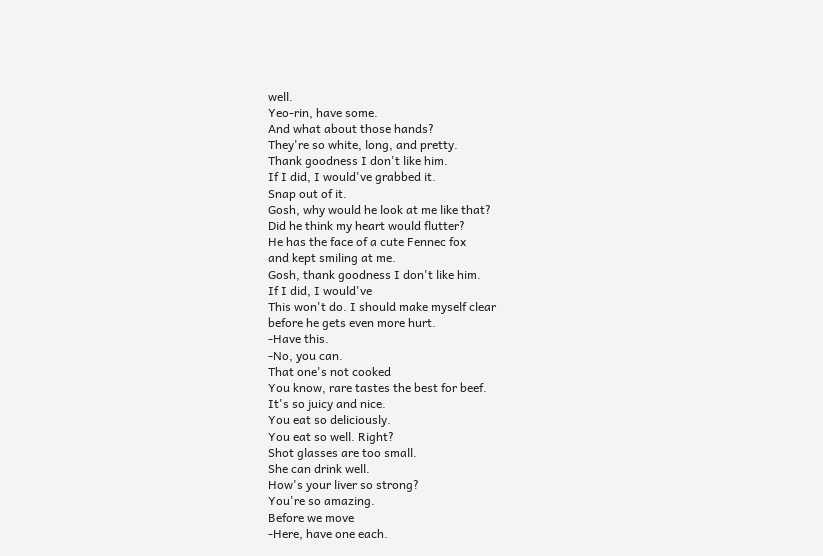well.
Yeo-rin, have some.
And what about those hands?
They're so white, long, and pretty.
Thank goodness I don't like him.
If I did, I would've grabbed it.
Snap out of it.
Gosh, why would he look at me like that?
Did he think my heart would flutter?
He has the face of a cute Fennec fox
and kept smiling at me.
Gosh, thank goodness I don't like him.
If I did, I would've
This won't do. I should make myself clear
before he gets even more hurt.
-Have this.
-No, you can.
That one's not cooked
You know, rare tastes the best for beef.
It's so juicy and nice.
You eat so deliciously.
You eat so well. Right?
Shot glasses are too small.
She can drink well.
How's your liver so strong?
You're so amazing.
Before we move
-Here, have one each.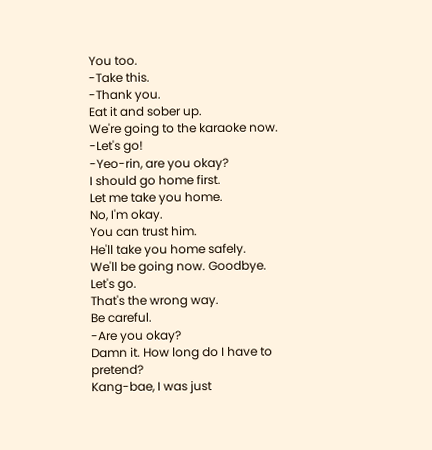You too.
-Take this.
-Thank you.
Eat it and sober up.
We're going to the karaoke now.
-Let's go!
-Yeo-rin, are you okay?
I should go home first.
Let me take you home.
No, I'm okay.
You can trust him.
He'll take you home safely.
We'll be going now. Goodbye.
Let's go.
That's the wrong way.
Be careful.
-Are you okay?
Damn it. How long do I have to pretend?
Kang-bae, I was just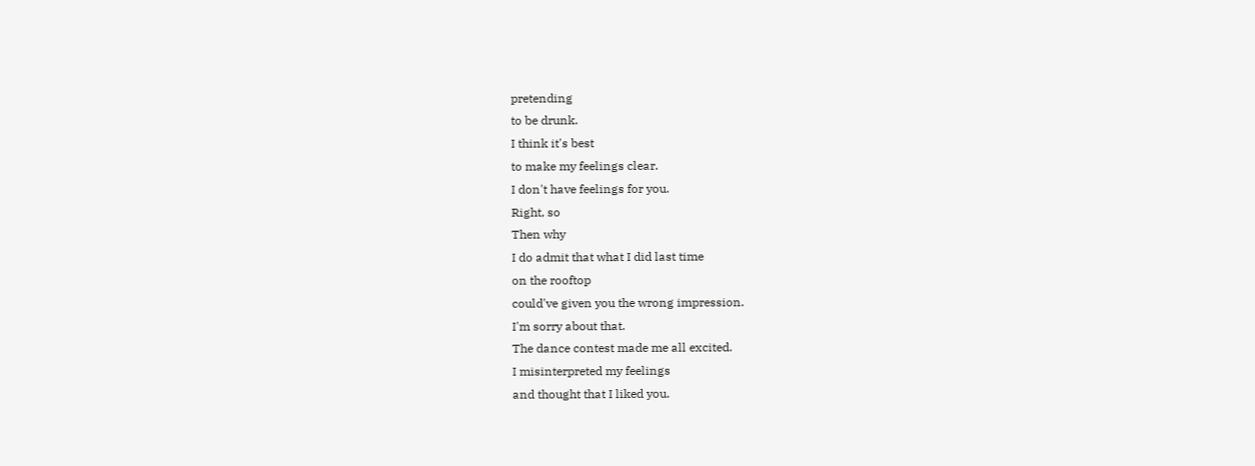pretending
to be drunk.
I think it's best
to make my feelings clear.
I don't have feelings for you.
Right, so
Then why
I do admit that what I did last time
on the rooftop
could've given you the wrong impression.
I'm sorry about that.
The dance contest made me all excited.
I misinterpreted my feelings
and thought that I liked you.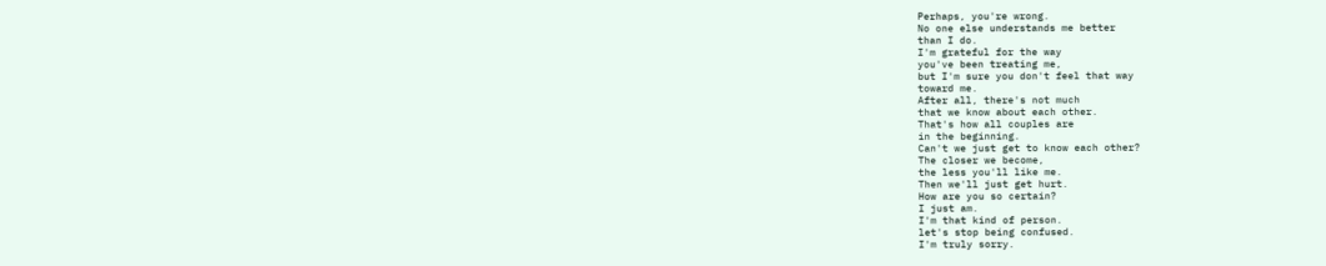Perhaps, you're wrong.
No one else understands me better
than I do.
I'm grateful for the way
you've been treating me,
but I'm sure you don't feel that way
toward me.
After all, there's not much
that we know about each other.
That's how all couples are
in the beginning.
Can't we just get to know each other?
The closer we become,
the less you'll like me.
Then we'll just get hurt.
How are you so certain?
I just am.
I'm that kind of person.
let's stop being confused.
I'm truly sorry.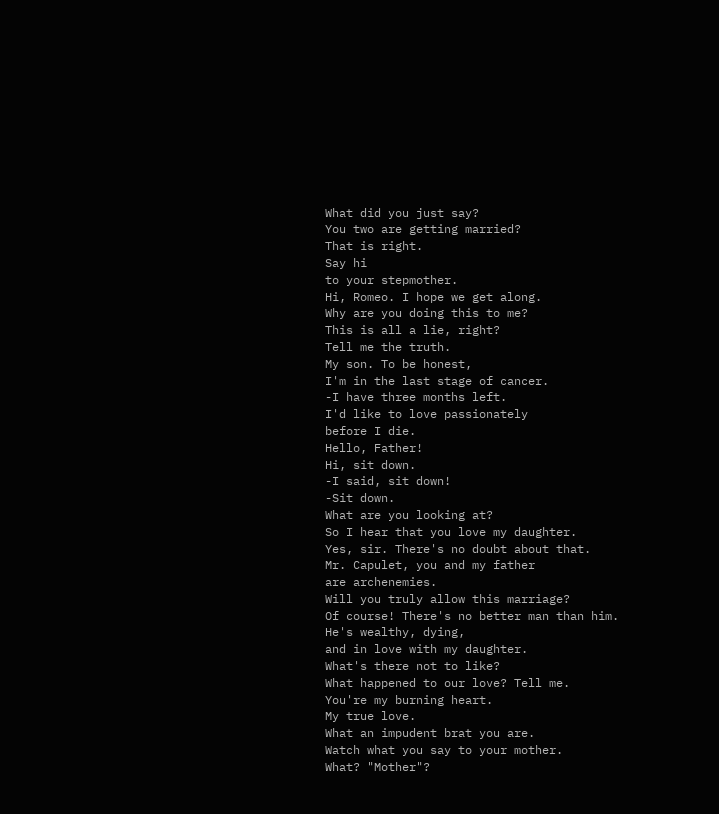What did you just say?
You two are getting married?
That is right.
Say hi
to your stepmother.
Hi, Romeo. I hope we get along.
Why are you doing this to me?
This is all a lie, right?
Tell me the truth.
My son. To be honest,
I'm in the last stage of cancer.
-I have three months left.
I'd like to love passionately
before I die.
Hello, Father!
Hi, sit down.
-I said, sit down!
-Sit down.
What are you looking at?
So I hear that you love my daughter.
Yes, sir. There's no doubt about that.
Mr. Capulet, you and my father
are archenemies.
Will you truly allow this marriage?
Of course! There's no better man than him.
He's wealthy, dying,
and in love with my daughter.
What's there not to like?
What happened to our love? Tell me.
You're my burning heart.
My true love.
What an impudent brat you are.
Watch what you say to your mother.
What? "Mother"?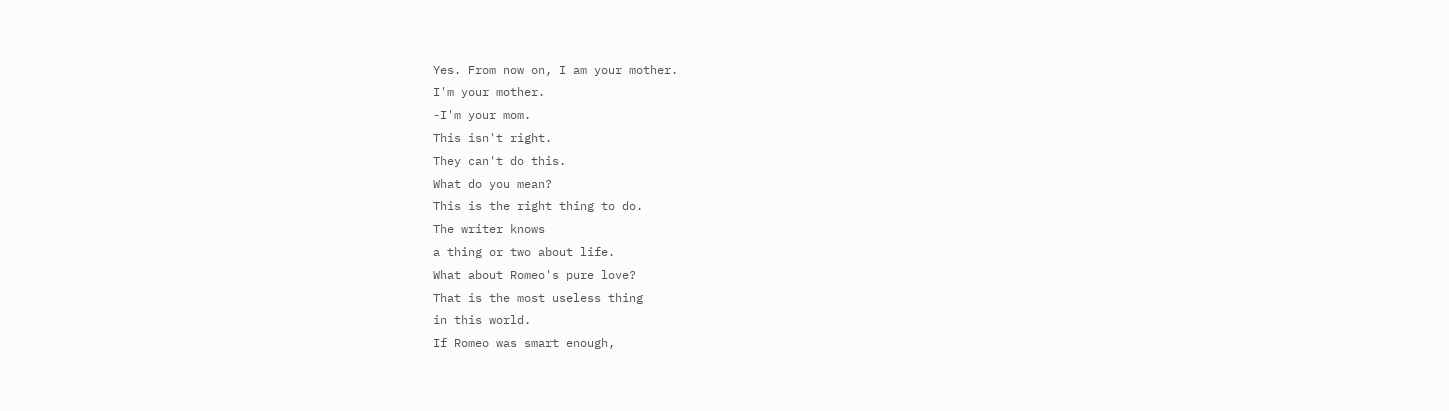Yes. From now on, I am your mother.
I'm your mother.
-I'm your mom.
This isn't right.
They can't do this.
What do you mean?
This is the right thing to do.
The writer knows
a thing or two about life.
What about Romeo's pure love?
That is the most useless thing
in this world.
If Romeo was smart enough,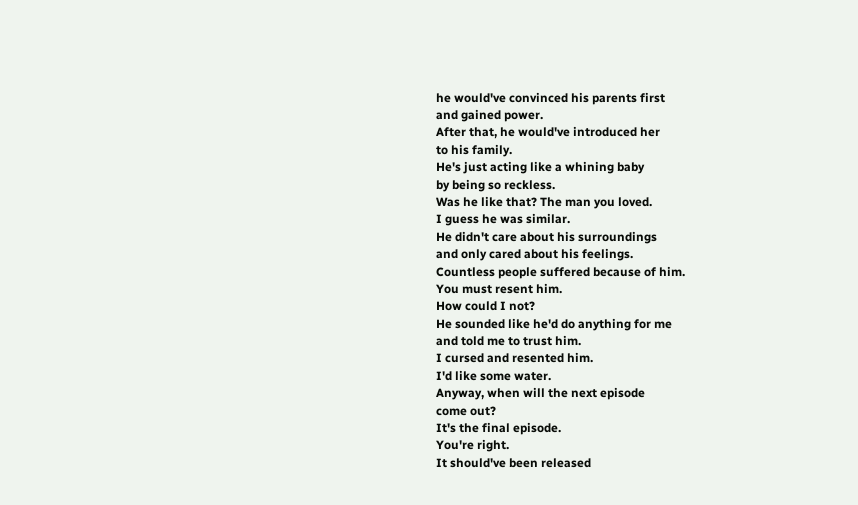he would've convinced his parents first
and gained power.
After that, he would've introduced her
to his family.
He's just acting like a whining baby
by being so reckless.
Was he like that? The man you loved.
I guess he was similar.
He didn't care about his surroundings
and only cared about his feelings.
Countless people suffered because of him.
You must resent him.
How could I not?
He sounded like he'd do anything for me
and told me to trust him.
I cursed and resented him.
I'd like some water.
Anyway, when will the next episode
come out?
It's the final episode.
You're right.
It should've been released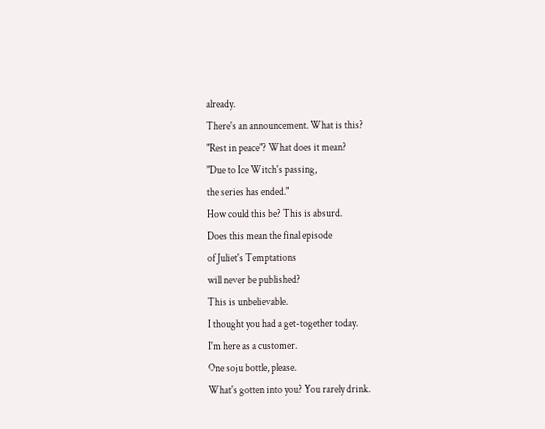already.
There's an announcement. What is this?
"Rest in peace"? What does it mean?
"Due to Ice Witch's passing,
the series has ended."
How could this be? This is absurd.
Does this mean the final episode
of Juliet's Temptations
will never be published?
This is unbelievable.
I thought you had a get-together today.
I'm here as a customer.
One soju bottle, please.
What's gotten into you? You rarely drink.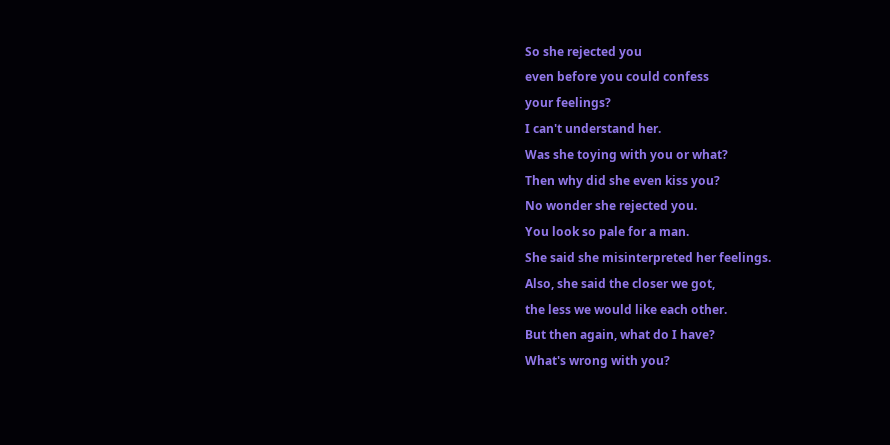So she rejected you
even before you could confess
your feelings?
I can't understand her.
Was she toying with you or what?
Then why did she even kiss you?
No wonder she rejected you.
You look so pale for a man.
She said she misinterpreted her feelings.
Also, she said the closer we got,
the less we would like each other.
But then again, what do I have?
What's wrong with you?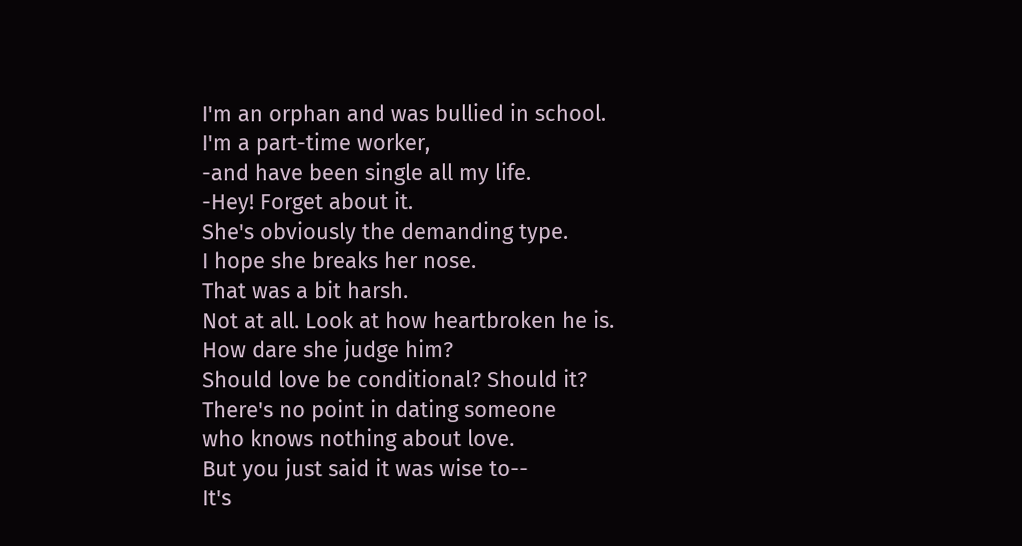I'm an orphan and was bullied in school.
I'm a part-time worker,
-and have been single all my life.
-Hey! Forget about it.
She's obviously the demanding type.
I hope she breaks her nose.
That was a bit harsh.
Not at all. Look at how heartbroken he is.
How dare she judge him?
Should love be conditional? Should it?
There's no point in dating someone
who knows nothing about love.
But you just said it was wise to--
It's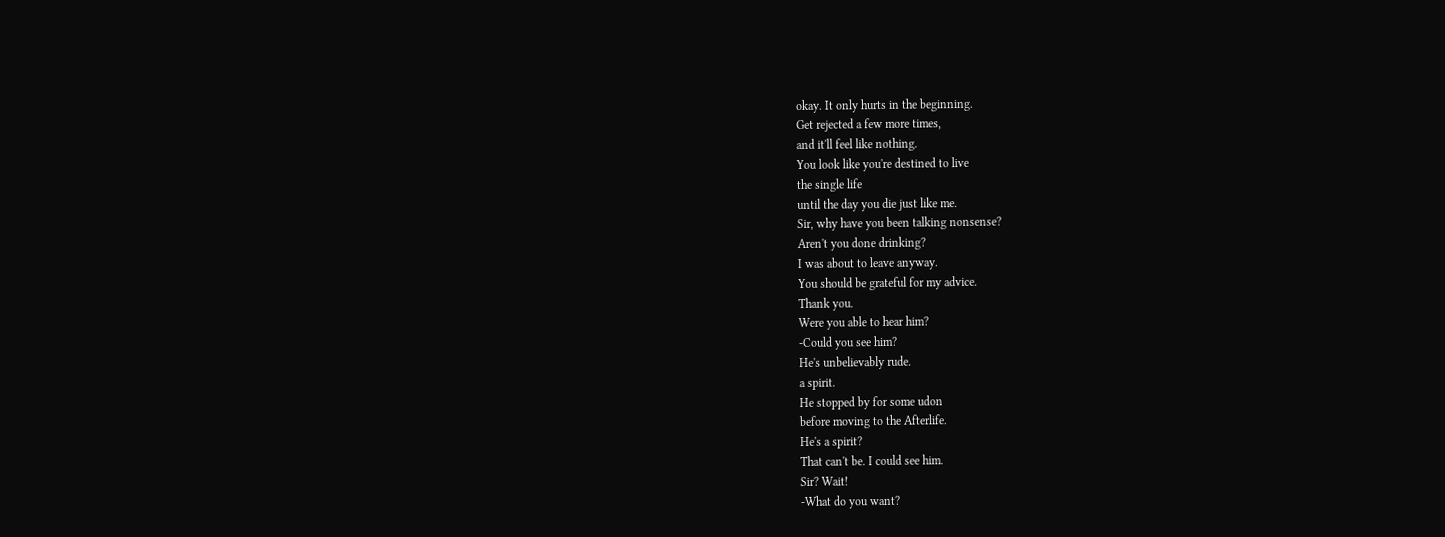okay. It only hurts in the beginning.
Get rejected a few more times,
and it'll feel like nothing.
You look like you're destined to live
the single life
until the day you die just like me.
Sir, why have you been talking nonsense?
Aren't you done drinking?
I was about to leave anyway.
You should be grateful for my advice.
Thank you.
Were you able to hear him?
-Could you see him?
He's unbelievably rude.
a spirit.
He stopped by for some udon
before moving to the Afterlife.
He's a spirit?
That can't be. I could see him.
Sir? Wait!
-What do you want?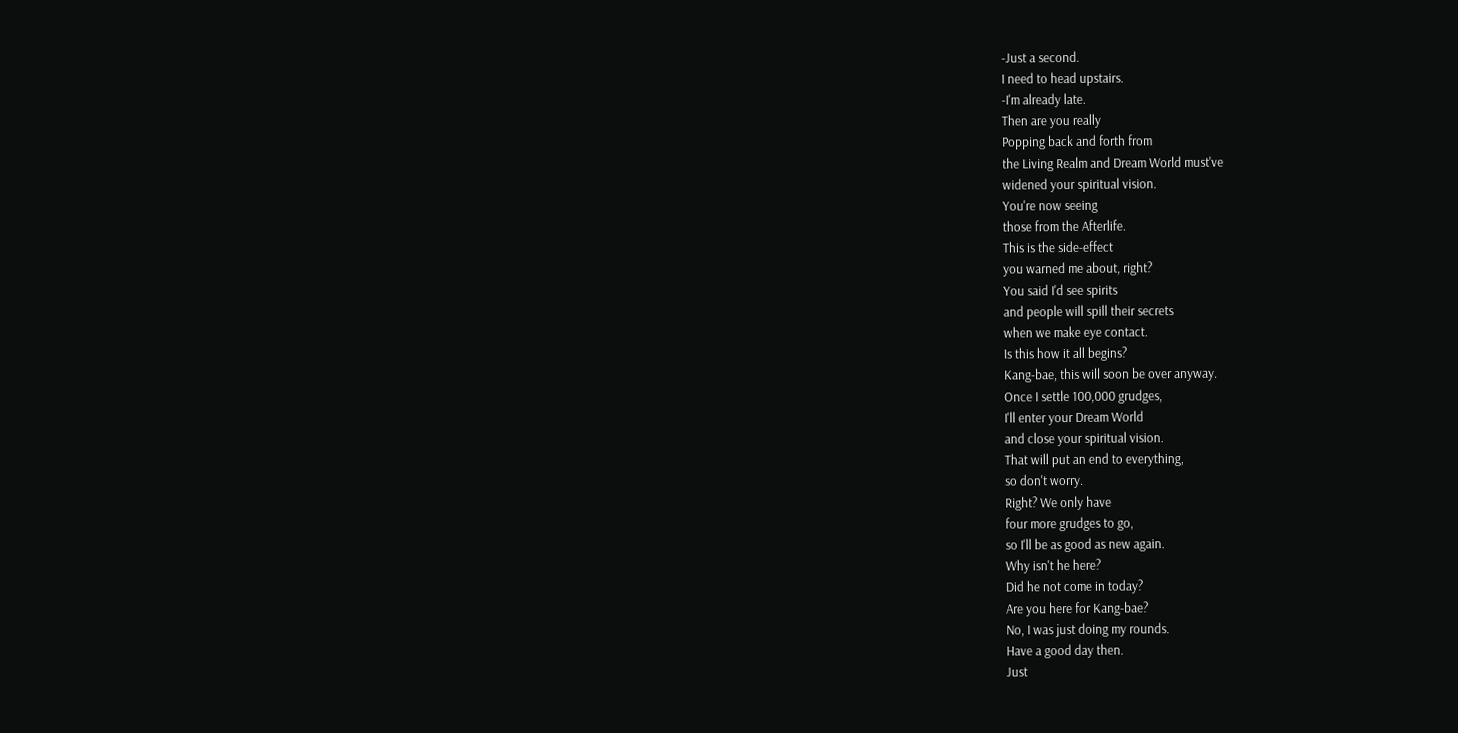-Just a second.
I need to head upstairs.
-I'm already late.
Then are you really
Popping back and forth from
the Living Realm and Dream World must've
widened your spiritual vision.
You're now seeing
those from the Afterlife.
This is the side-effect
you warned me about, right?
You said I'd see spirits
and people will spill their secrets
when we make eye contact.
Is this how it all begins?
Kang-bae, this will soon be over anyway.
Once I settle 100,000 grudges,
I'll enter your Dream World
and close your spiritual vision.
That will put an end to everything,
so don't worry.
Right? We only have
four more grudges to go,
so I'll be as good as new again.
Why isn't he here?
Did he not come in today?
Are you here for Kang-bae?
No, I was just doing my rounds.
Have a good day then.
Just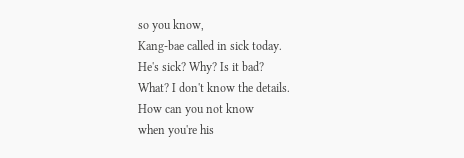so you know,
Kang-bae called in sick today.
He's sick? Why? Is it bad?
What? I don't know the details.
How can you not know
when you're his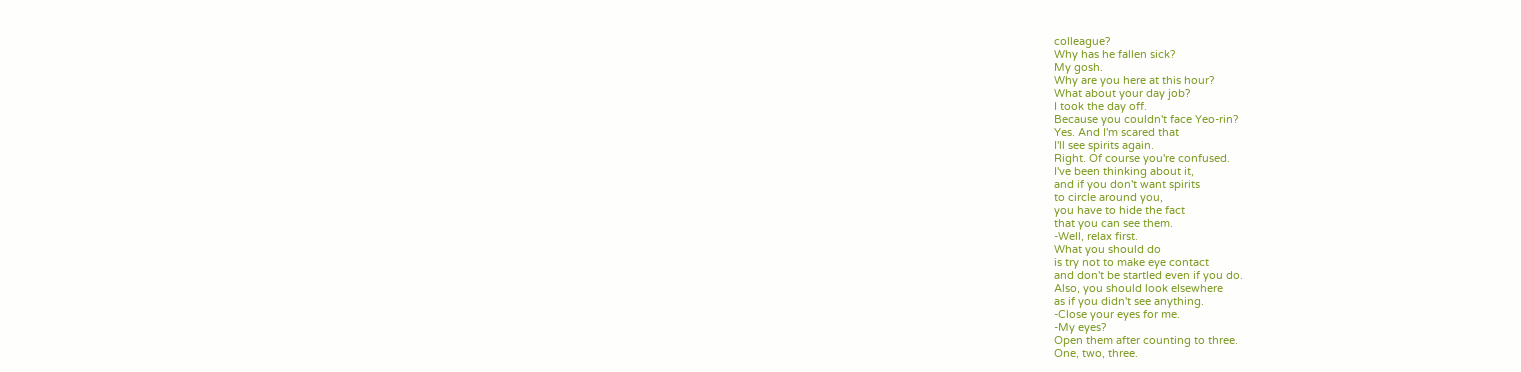colleague?
Why has he fallen sick?
My gosh.
Why are you here at this hour?
What about your day job?
I took the day off.
Because you couldn't face Yeo-rin?
Yes. And I'm scared that
I'll see spirits again.
Right. Of course you're confused.
I've been thinking about it,
and if you don't want spirits
to circle around you,
you have to hide the fact
that you can see them.
-Well, relax first.
What you should do
is try not to make eye contact
and don't be startled even if you do.
Also, you should look elsewhere
as if you didn't see anything.
-Close your eyes for me.
-My eyes?
Open them after counting to three.
One, two, three.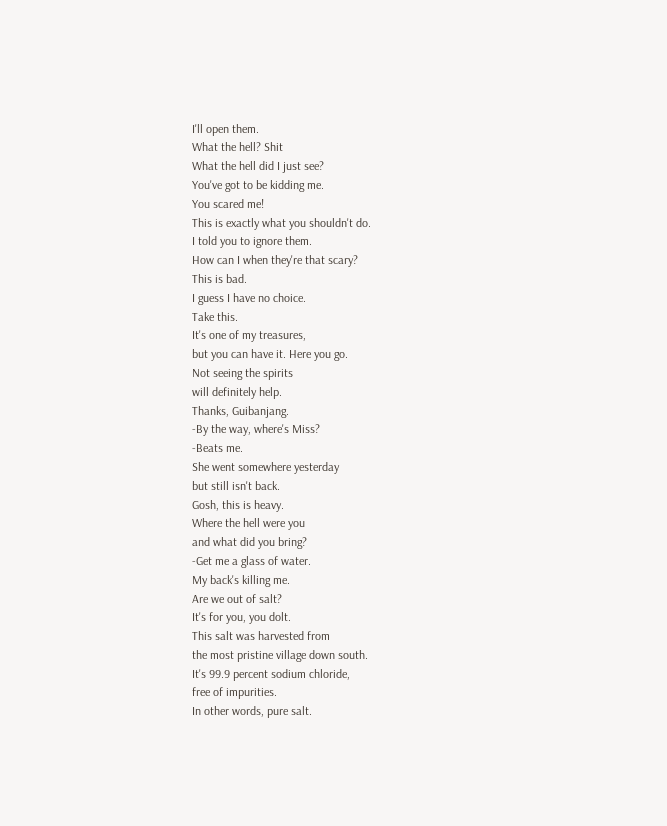I'll open them.
What the hell? Shit
What the hell did I just see?
You've got to be kidding me.
You scared me!
This is exactly what you shouldn't do.
I told you to ignore them.
How can I when they're that scary?
This is bad.
I guess I have no choice.
Take this.
It's one of my treasures,
but you can have it. Here you go.
Not seeing the spirits
will definitely help.
Thanks, Guibanjang.
-By the way, where's Miss?
-Beats me.
She went somewhere yesterday
but still isn't back.
Gosh, this is heavy.
Where the hell were you
and what did you bring?
-Get me a glass of water.
My back's killing me.
Are we out of salt?
It's for you, you dolt.
This salt was harvested from
the most pristine village down south.
It's 99.9 percent sodium chloride,
free of impurities.
In other words, pure salt.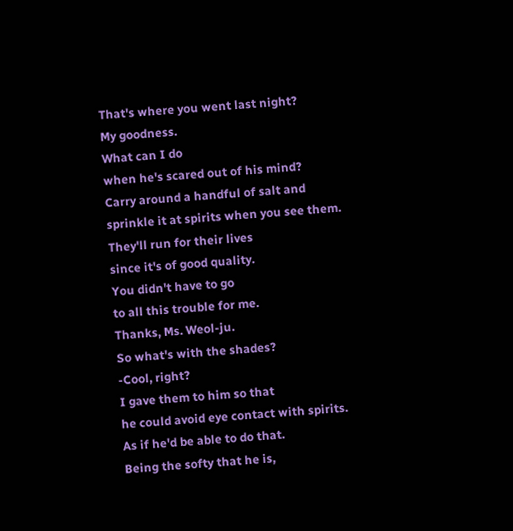That's where you went last night?
My goodness.
What can I do
when he's scared out of his mind?
Carry around a handful of salt and
sprinkle it at spirits when you see them.
They'll run for their lives
since it's of good quality.
You didn't have to go
to all this trouble for me.
Thanks, Ms. Weol-ju.
So what's with the shades?
-Cool, right?
I gave them to him so that
he could avoid eye contact with spirits.
As if he'd be able to do that.
Being the softy that he is,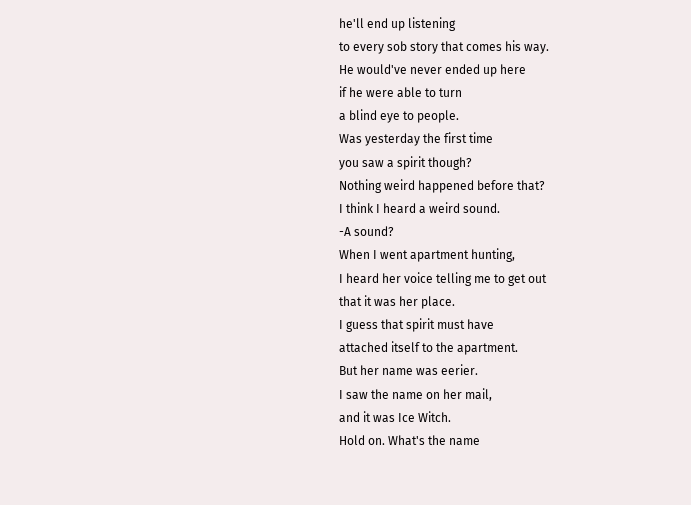he'll end up listening
to every sob story that comes his way.
He would've never ended up here
if he were able to turn
a blind eye to people.
Was yesterday the first time
you saw a spirit though?
Nothing weird happened before that?
I think I heard a weird sound.
-A sound?
When I went apartment hunting,
I heard her voice telling me to get out
that it was her place.
I guess that spirit must have
attached itself to the apartment.
But her name was eerier.
I saw the name on her mail,
and it was Ice Witch.
Hold on. What's the name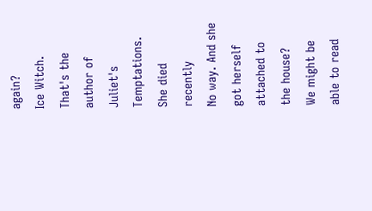again?
Ice Witch.
That's the author of Juliet's Temptations.
She died recently
No way. And she got herself
attached to the house?
We might be able to read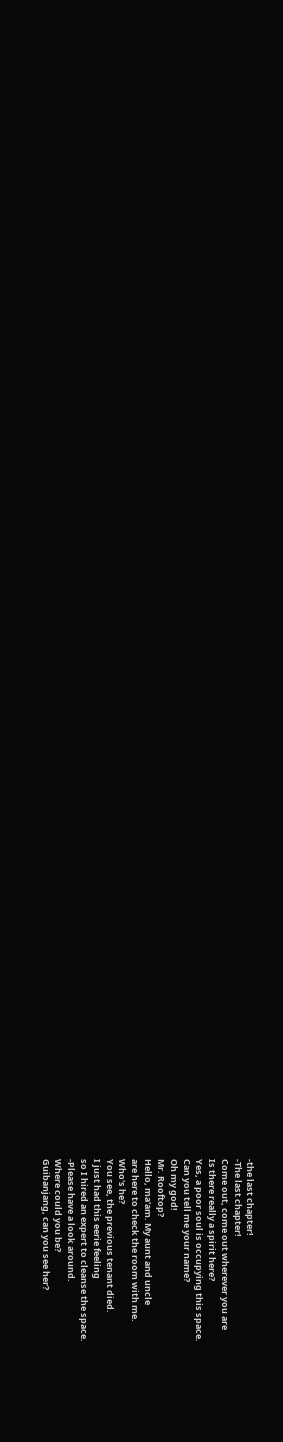-the last chapter!
-The last chapter!
Come out, come out wherever you are
Is there really a spirit here?
Yes, a poor soul is occupying this space.
Can you tell me your name?
Oh my god!
Mr. Rooftop?
Hello, ma'am. My aunt and uncle
are here to check the room with me.
Who's he?
You see, the previous tenant died.
I just had this eerie feeling
so I hired an expert to cleanse the space.
-Please have a look around.
Where could you be?
Guibanjang, can you see her?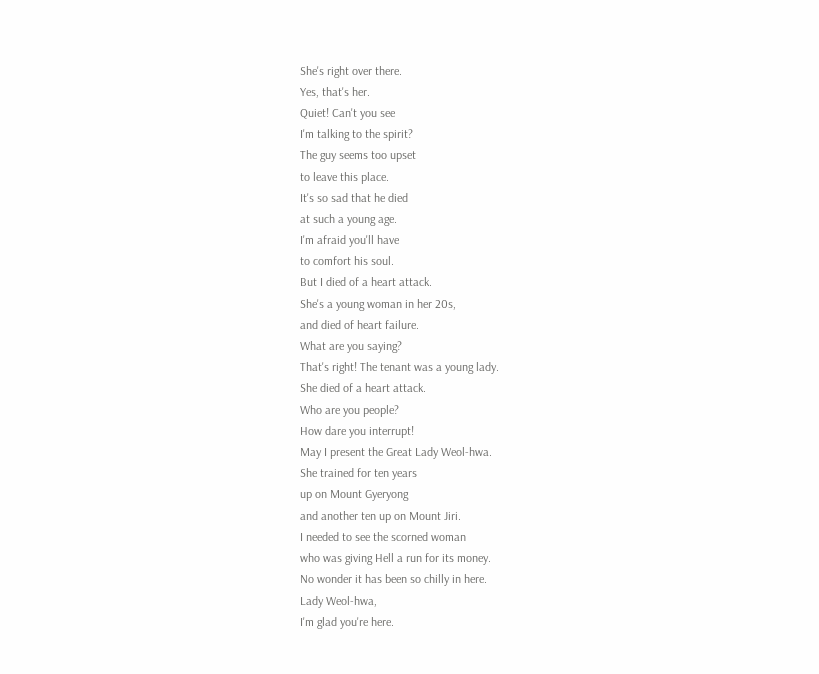She's right over there.
Yes, that's her.
Quiet! Can't you see
I'm talking to the spirit?
The guy seems too upset
to leave this place.
It's so sad that he died
at such a young age.
I'm afraid you'll have
to comfort his soul.
But I died of a heart attack.
She's a young woman in her 20s,
and died of heart failure.
What are you saying?
That's right! The tenant was a young lady.
She died of a heart attack.
Who are you people?
How dare you interrupt!
May I present the Great Lady Weol-hwa.
She trained for ten years
up on Mount Gyeryong
and another ten up on Mount Jiri.
I needed to see the scorned woman
who was giving Hell a run for its money.
No wonder it has been so chilly in here.
Lady Weol-hwa,
I'm glad you're here.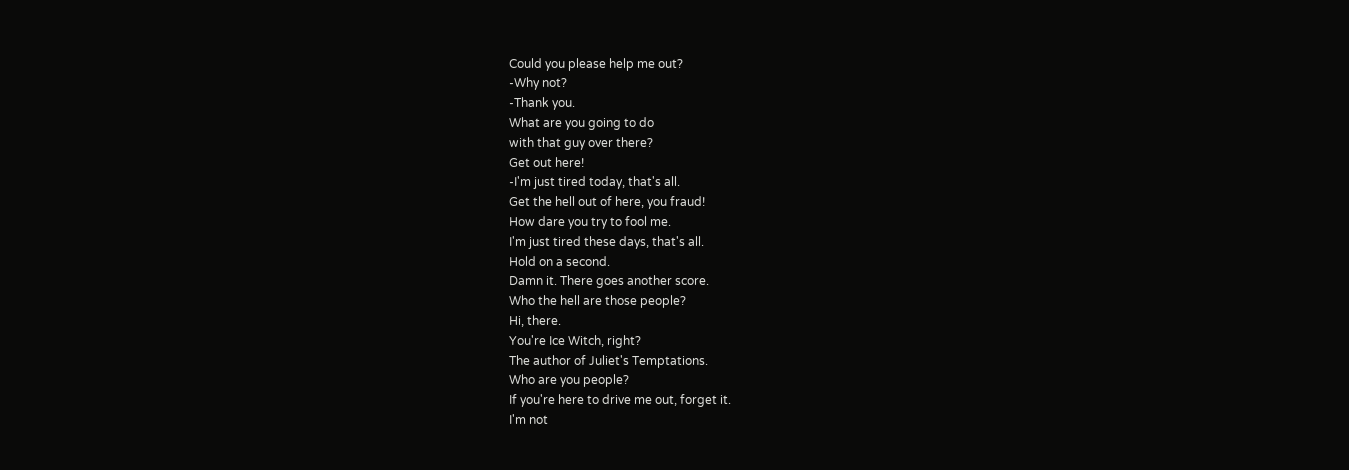Could you please help me out?
-Why not?
-Thank you.
What are you going to do
with that guy over there?
Get out here!
-I'm just tired today, that's all.
Get the hell out of here, you fraud!
How dare you try to fool me.
I'm just tired these days, that's all.
Hold on a second.
Damn it. There goes another score.
Who the hell are those people?
Hi, there.
You're Ice Witch, right?
The author of Juliet's Temptations.
Who are you people?
If you're here to drive me out, forget it.
I'm not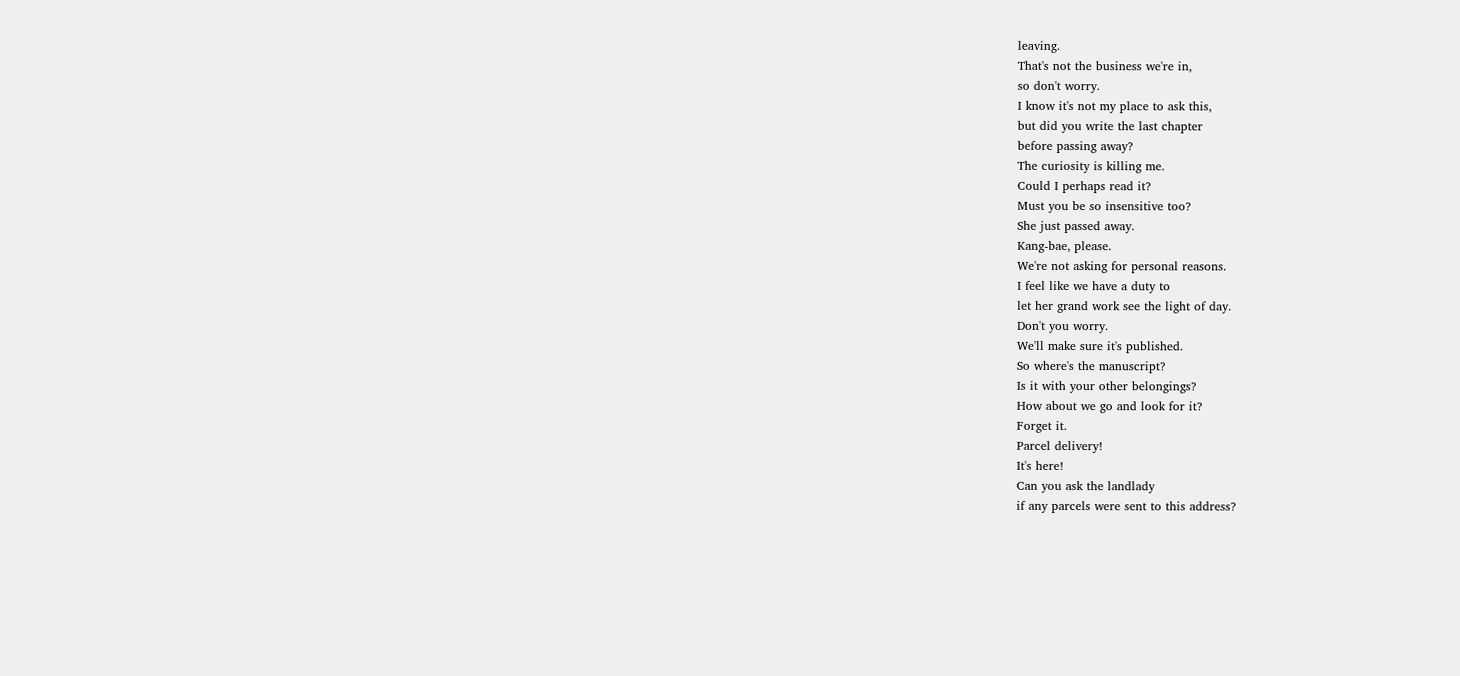leaving.
That's not the business we're in,
so don't worry.
I know it's not my place to ask this,
but did you write the last chapter
before passing away?
The curiosity is killing me.
Could I perhaps read it?
Must you be so insensitive too?
She just passed away.
Kang-bae, please.
We're not asking for personal reasons.
I feel like we have a duty to
let her grand work see the light of day.
Don't you worry.
We'll make sure it's published.
So where's the manuscript?
Is it with your other belongings?
How about we go and look for it?
Forget it.
Parcel delivery!
It's here!
Can you ask the landlady
if any parcels were sent to this address?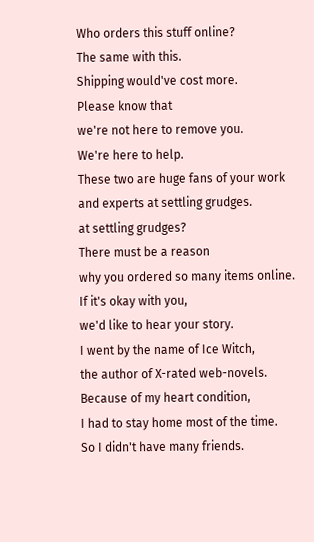Who orders this stuff online?
The same with this.
Shipping would've cost more.
Please know that
we're not here to remove you.
We're here to help.
These two are huge fans of your work
and experts at settling grudges.
at settling grudges?
There must be a reason
why you ordered so many items online.
If it's okay with you,
we'd like to hear your story.
I went by the name of Ice Witch,
the author of X-rated web-novels.
Because of my heart condition,
I had to stay home most of the time.
So I didn't have many friends.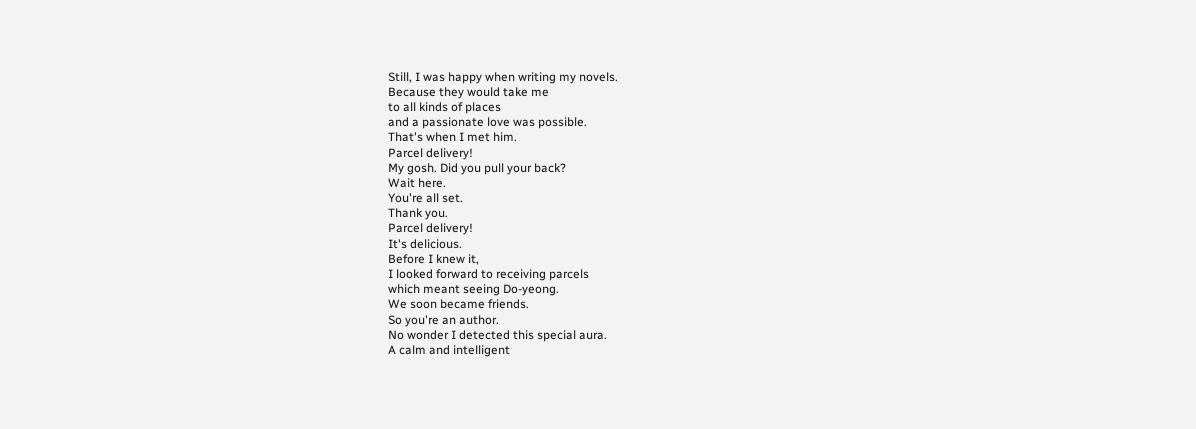Still, I was happy when writing my novels.
Because they would take me
to all kinds of places
and a passionate love was possible.
That's when I met him.
Parcel delivery!
My gosh. Did you pull your back?
Wait here.
You're all set.
Thank you.
Parcel delivery!
It's delicious.
Before I knew it,
I looked forward to receiving parcels
which meant seeing Do-yeong.
We soon became friends.
So you're an author.
No wonder I detected this special aura.
A calm and intelligent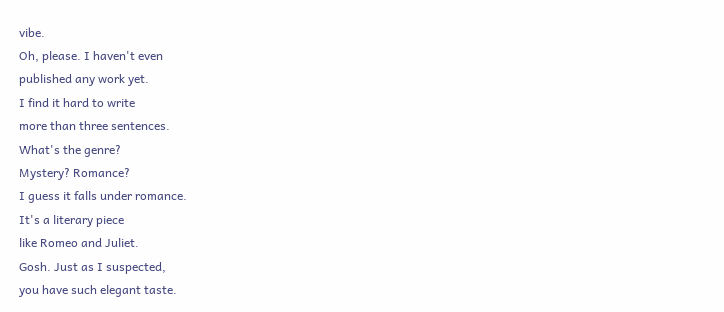vibe.
Oh, please. I haven't even
published any work yet.
I find it hard to write
more than three sentences.
What's the genre?
Mystery? Romance?
I guess it falls under romance.
It's a literary piece
like Romeo and Juliet.
Gosh. Just as I suspected,
you have such elegant taste.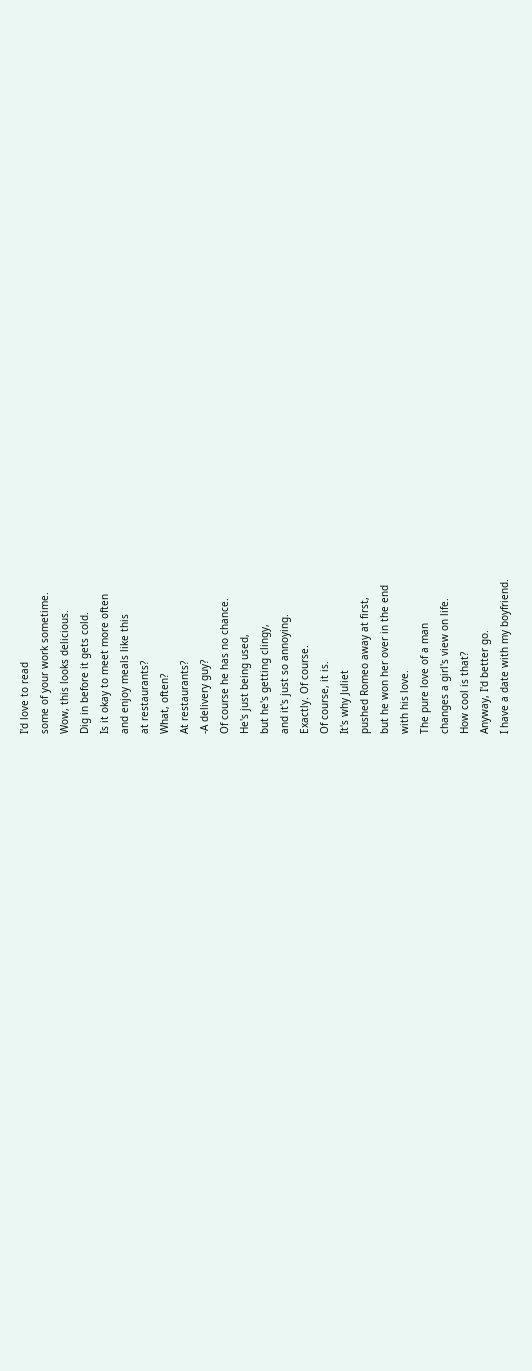I'd love to read
some of your work sometime.
Wow, this looks delicious.
Dig in before it gets cold.
Is it okay to meet more often
and enjoy meals like this
at restaurants?
What, often?
At restaurants?
-A delivery guy?
Of course he has no chance.
He's just being used,
but he's getting clingy,
and it's just so annoying.
Exactly. Of course.
Of course, it is.
It's why Juliet
pushed Romeo away at first,
but he won her over in the end
with his love.
The pure love of a man
changes a girl's view on life.
How cool is that?
Anyway, I'd better go.
I have a date with my boyfriend.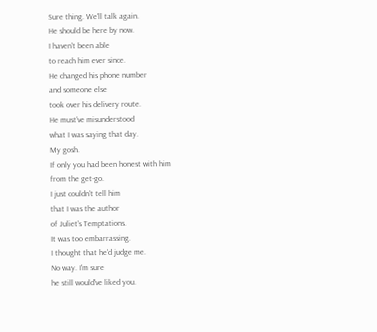Sure thing. We'll talk again.
He should be here by now.
I haven't been able
to reach him ever since.
He changed his phone number
and someone else
took over his delivery route.
He must've misunderstood
what I was saying that day.
My gosh.
If only you had been honest with him
from the get-go.
I just couldn't tell him
that I was the author
of Juliet's Temptations.
It was too embarrassing.
I thought that he'd judge me.
No way. I'm sure
he still would've liked you.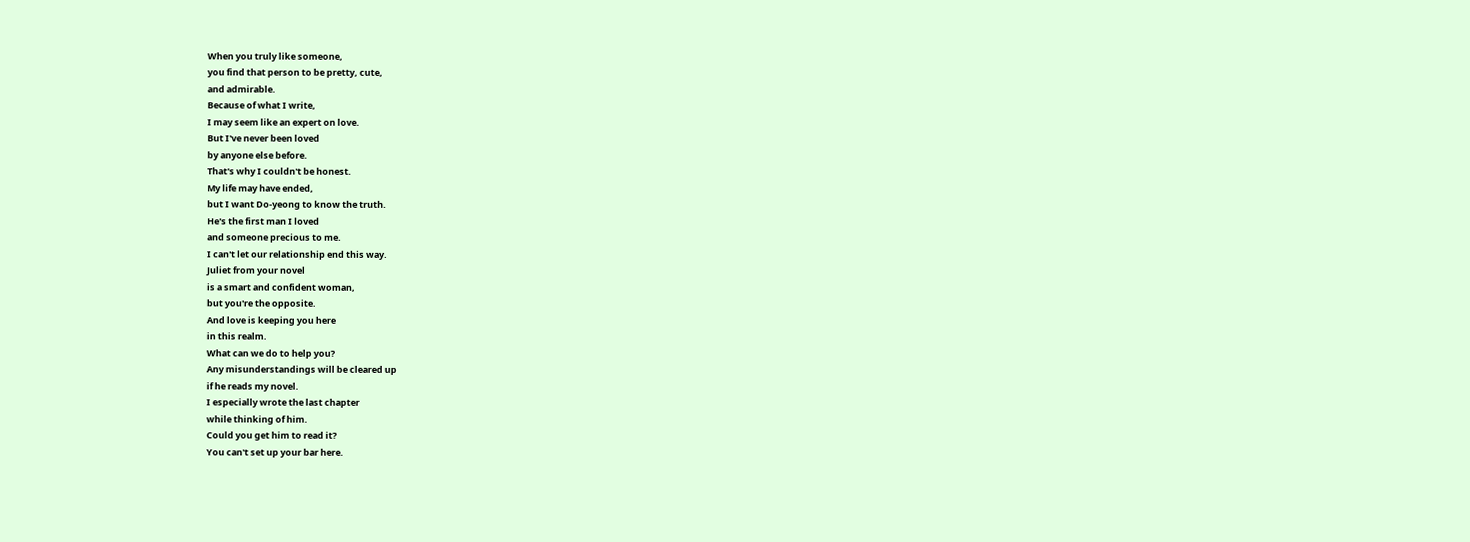When you truly like someone,
you find that person to be pretty, cute,
and admirable.
Because of what I write,
I may seem like an expert on love.
But I've never been loved
by anyone else before.
That's why I couldn't be honest.
My life may have ended,
but I want Do-yeong to know the truth.
He's the first man I loved
and someone precious to me.
I can't let our relationship end this way.
Juliet from your novel
is a smart and confident woman,
but you're the opposite.
And love is keeping you here
in this realm.
What can we do to help you?
Any misunderstandings will be cleared up
if he reads my novel.
I especially wrote the last chapter
while thinking of him.
Could you get him to read it?
You can't set up your bar here.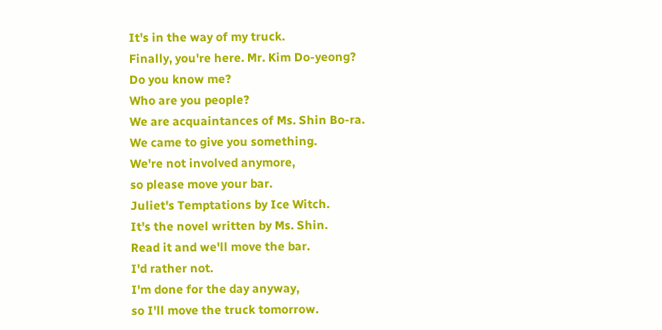It's in the way of my truck.
Finally, you're here. Mr. Kim Do-yeong?
Do you know me?
Who are you people?
We are acquaintances of Ms. Shin Bo-ra.
We came to give you something.
We're not involved anymore,
so please move your bar.
Juliet's Temptations by Ice Witch.
It's the novel written by Ms. Shin.
Read it and we'll move the bar.
I'd rather not.
I'm done for the day anyway,
so I'll move the truck tomorrow.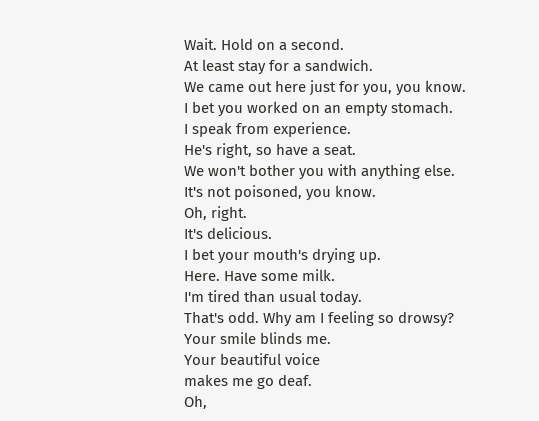Wait. Hold on a second.
At least stay for a sandwich.
We came out here just for you, you know.
I bet you worked on an empty stomach.
I speak from experience.
He's right, so have a seat.
We won't bother you with anything else.
It's not poisoned, you know.
Oh, right.
It's delicious.
I bet your mouth's drying up.
Here. Have some milk.
I'm tired than usual today.
That's odd. Why am I feeling so drowsy?
Your smile blinds me.
Your beautiful voice
makes me go deaf.
Oh,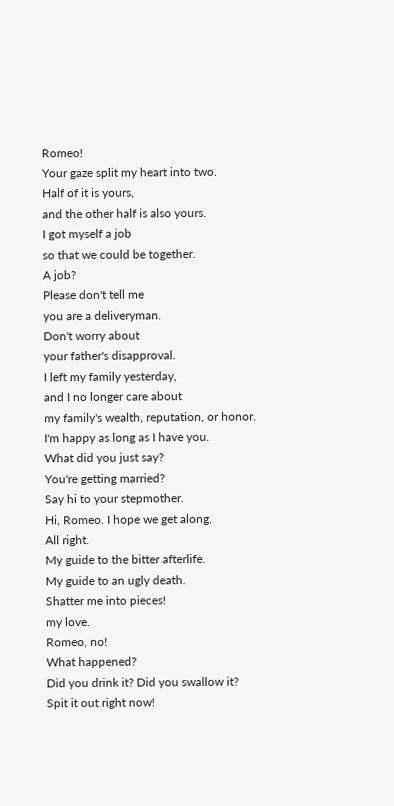Romeo!
Your gaze split my heart into two.
Half of it is yours,
and the other half is also yours.
I got myself a job
so that we could be together.
A job?
Please don't tell me
you are a deliveryman.
Don't worry about
your father's disapproval.
I left my family yesterday,
and I no longer care about
my family's wealth, reputation, or honor.
I'm happy as long as I have you.
What did you just say?
You're getting married?
Say hi to your stepmother.
Hi, Romeo. I hope we get along.
All right.
My guide to the bitter afterlife.
My guide to an ugly death.
Shatter me into pieces!
my love.
Romeo, no!
What happened?
Did you drink it? Did you swallow it?
Spit it out right now!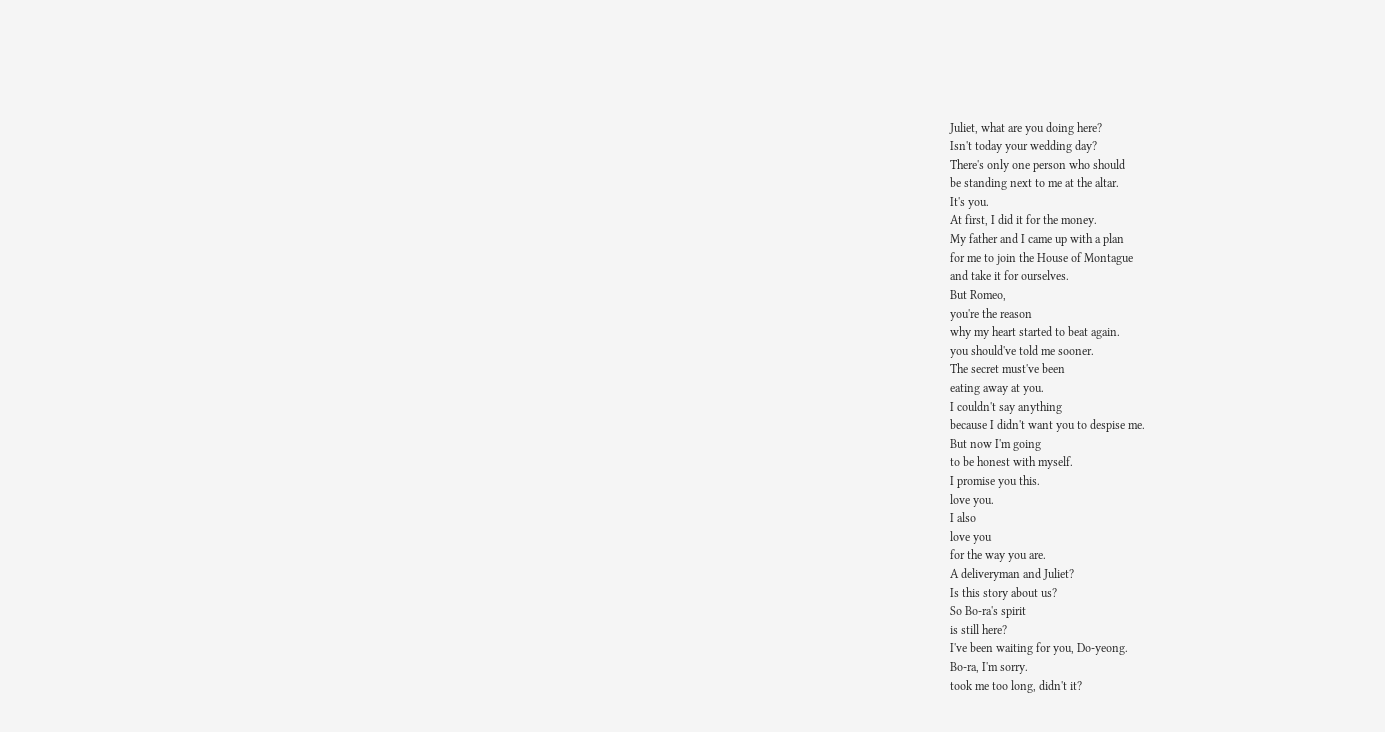Juliet, what are you doing here?
Isn't today your wedding day?
There's only one person who should
be standing next to me at the altar.
It's you.
At first, I did it for the money.
My father and I came up with a plan
for me to join the House of Montague
and take it for ourselves.
But Romeo,
you're the reason
why my heart started to beat again.
you should've told me sooner.
The secret must've been
eating away at you.
I couldn't say anything
because I didn't want you to despise me.
But now I'm going
to be honest with myself.
I promise you this.
love you.
I also
love you
for the way you are.
A deliveryman and Juliet?
Is this story about us?
So Bo-ra's spirit
is still here?
I've been waiting for you, Do-yeong.
Bo-ra, I'm sorry.
took me too long, didn't it?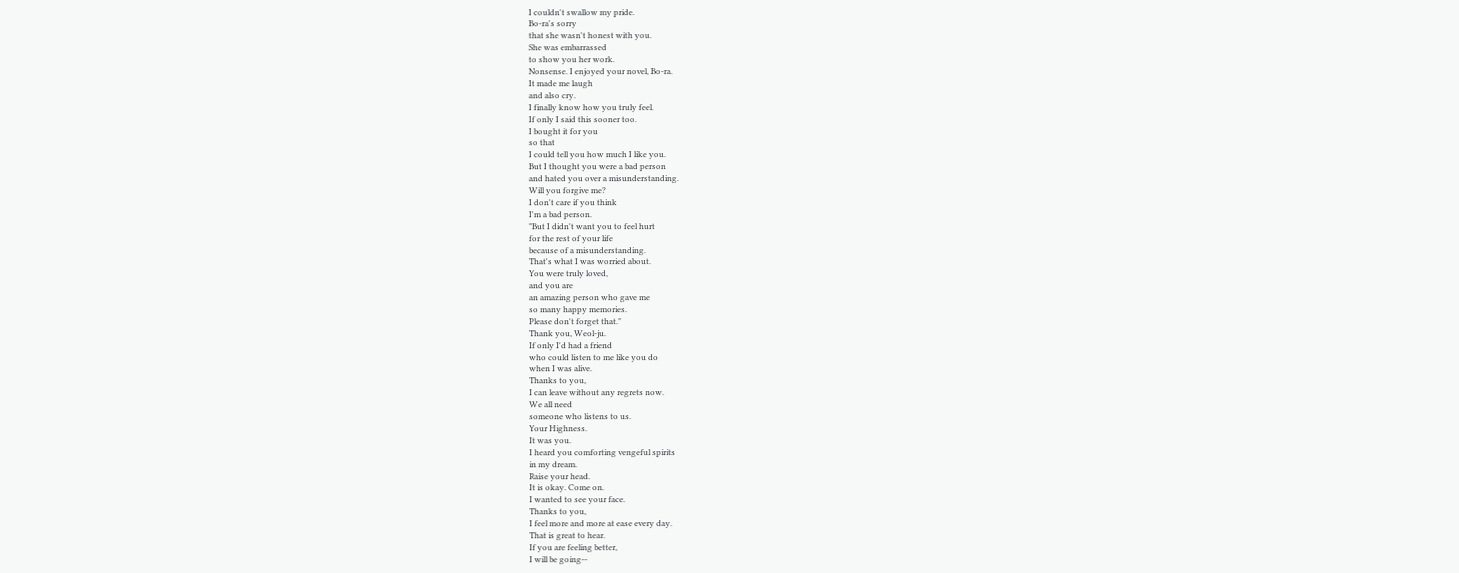I couldn't swallow my pride.
Bo-ra's sorry
that she wasn't honest with you.
She was embarrassed
to show you her work.
Nonsense. I enjoyed your novel, Bo-ra.
It made me laugh
and also cry.
I finally know how you truly feel.
If only I said this sooner too.
I bought it for you
so that
I could tell you how much I like you.
But I thought you were a bad person
and hated you over a misunderstanding.
Will you forgive me?
I don't care if you think
I'm a bad person.
"But I didn't want you to feel hurt
for the rest of your life
because of a misunderstanding.
That's what I was worried about.
You were truly loved,
and you are
an amazing person who gave me
so many happy memories.
Please don't forget that."
Thank you, Weol-ju.
If only I'd had a friend
who could listen to me like you do
when I was alive.
Thanks to you,
I can leave without any regrets now.
We all need
someone who listens to us.
Your Highness.
It was you.
I heard you comforting vengeful spirits
in my dream.
Raise your head.
It is okay. Come on.
I wanted to see your face.
Thanks to you,
I feel more and more at ease every day.
That is great to hear.
If you are feeling better,
I will be going--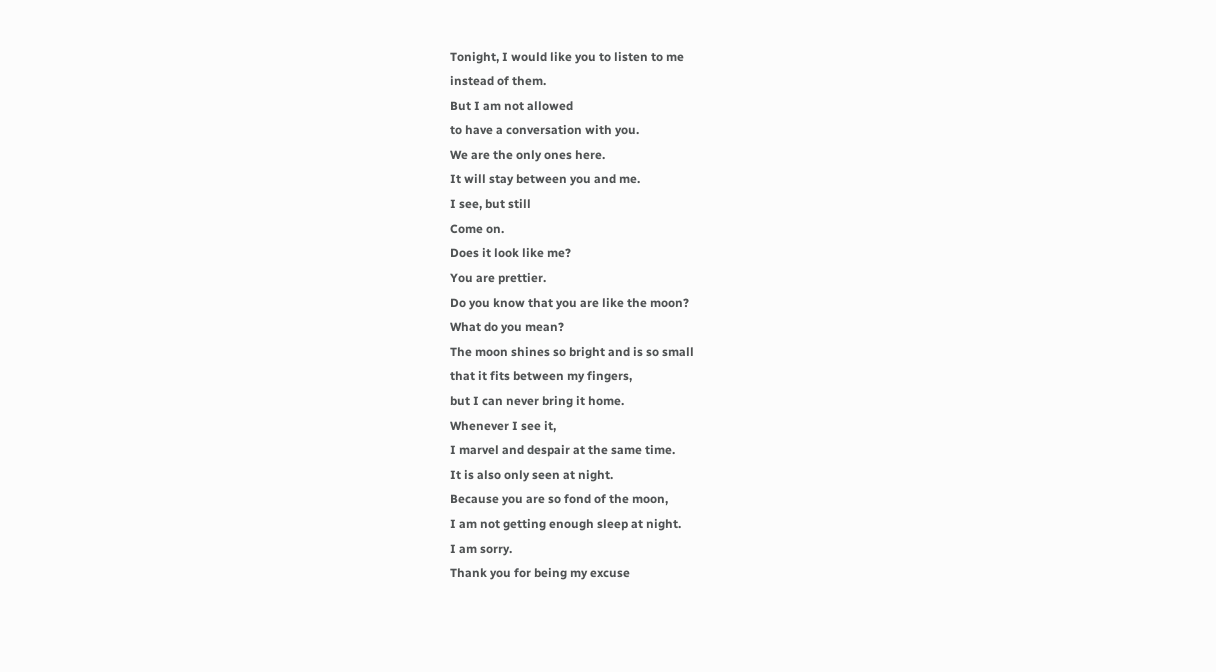Tonight, I would like you to listen to me
instead of them.
But I am not allowed
to have a conversation with you.
We are the only ones here.
It will stay between you and me.
I see, but still
Come on.
Does it look like me?
You are prettier.
Do you know that you are like the moon?
What do you mean?
The moon shines so bright and is so small
that it fits between my fingers,
but I can never bring it home.
Whenever I see it,
I marvel and despair at the same time.
It is also only seen at night.
Because you are so fond of the moon,
I am not getting enough sleep at night.
I am sorry.
Thank you for being my excuse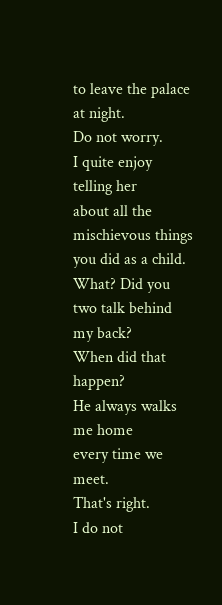to leave the palace at night.
Do not worry.
I quite enjoy telling her
about all the mischievous things
you did as a child.
What? Did you two talk behind my back?
When did that happen?
He always walks me home
every time we meet.
That's right.
I do not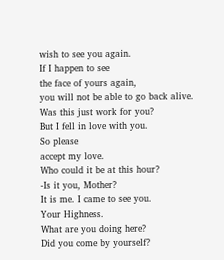wish to see you again.
If I happen to see
the face of yours again,
you will not be able to go back alive.
Was this just work for you?
But I fell in love with you.
So please
accept my love.
Who could it be at this hour?
-Is it you, Mother?
It is me. I came to see you.
Your Highness.
What are you doing here?
Did you come by yourself?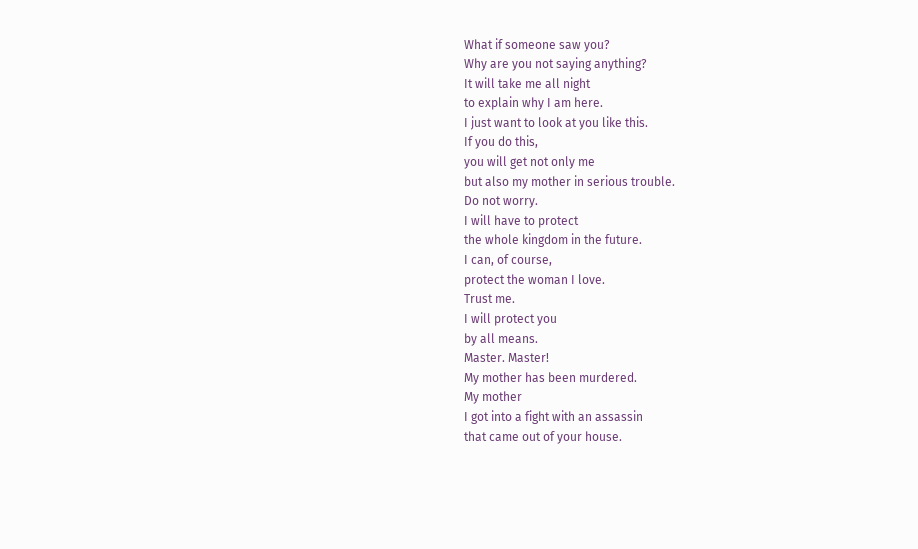What if someone saw you?
Why are you not saying anything?
It will take me all night
to explain why I am here.
I just want to look at you like this.
If you do this,
you will get not only me
but also my mother in serious trouble.
Do not worry.
I will have to protect
the whole kingdom in the future.
I can, of course,
protect the woman I love.
Trust me.
I will protect you
by all means.
Master. Master!
My mother has been murdered.
My mother
I got into a fight with an assassin
that came out of your house.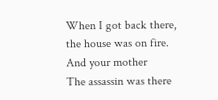When I got back there,
the house was on fire.
And your mother
The assassin was there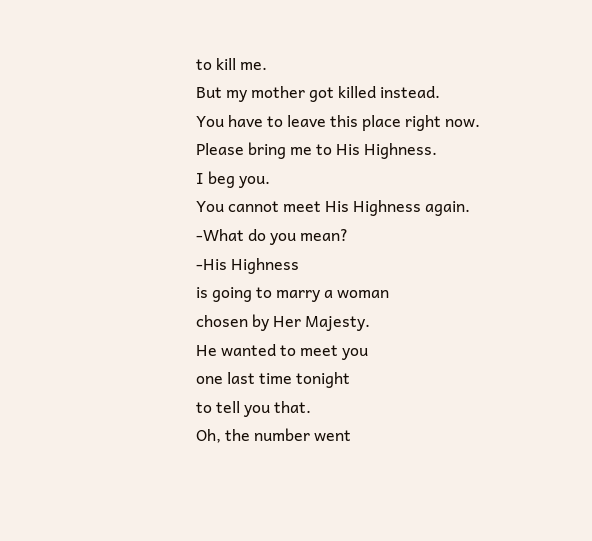to kill me.
But my mother got killed instead.
You have to leave this place right now.
Please bring me to His Highness.
I beg you.
You cannot meet His Highness again.
-What do you mean?
-His Highness
is going to marry a woman
chosen by Her Majesty.
He wanted to meet you
one last time tonight
to tell you that.
Oh, the number went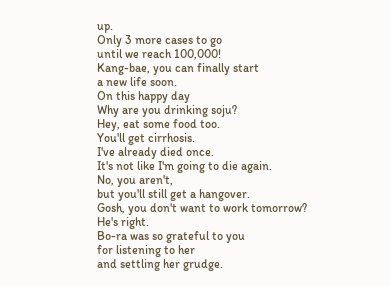up.
Only 3 more cases to go
until we reach 100,000!
Kang-bae, you can finally start
a new life soon.
On this happy day
Why are you drinking soju?
Hey, eat some food too.
You'll get cirrhosis.
I've already died once.
It's not like I'm going to die again.
No, you aren't,
but you'll still get a hangover.
Gosh, you don't want to work tomorrow?
He's right.
Bo-ra was so grateful to you
for listening to her
and settling her grudge.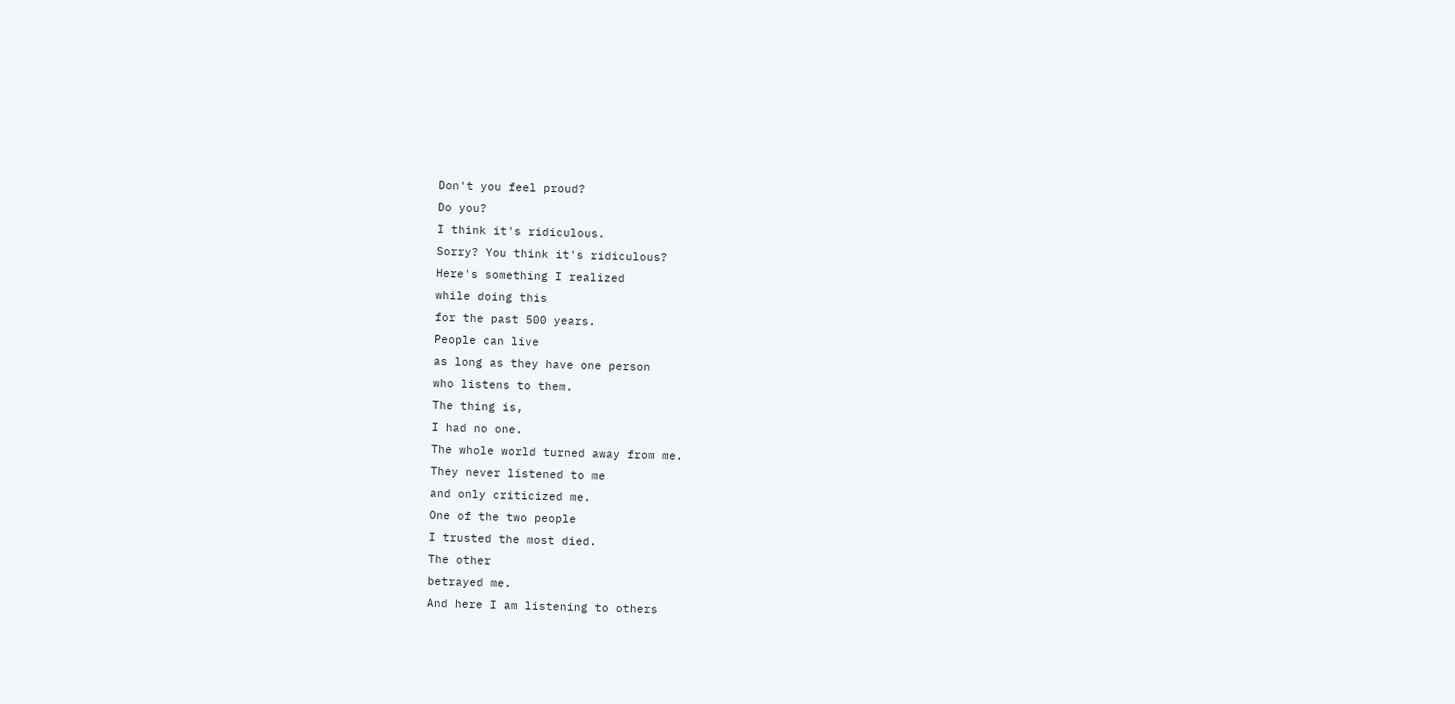Don't you feel proud?
Do you?
I think it's ridiculous.
Sorry? You think it's ridiculous?
Here's something I realized
while doing this
for the past 500 years.
People can live
as long as they have one person
who listens to them.
The thing is,
I had no one.
The whole world turned away from me.
They never listened to me
and only criticized me.
One of the two people
I trusted the most died.
The other
betrayed me.
And here I am listening to others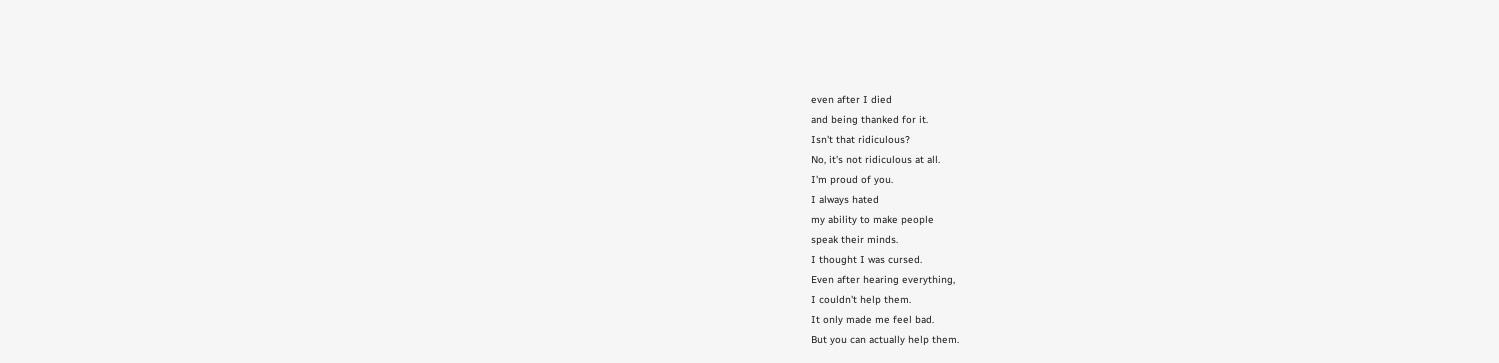even after I died
and being thanked for it.
Isn't that ridiculous?
No, it's not ridiculous at all.
I'm proud of you.
I always hated
my ability to make people
speak their minds.
I thought I was cursed.
Even after hearing everything,
I couldn't help them.
It only made me feel bad.
But you can actually help them.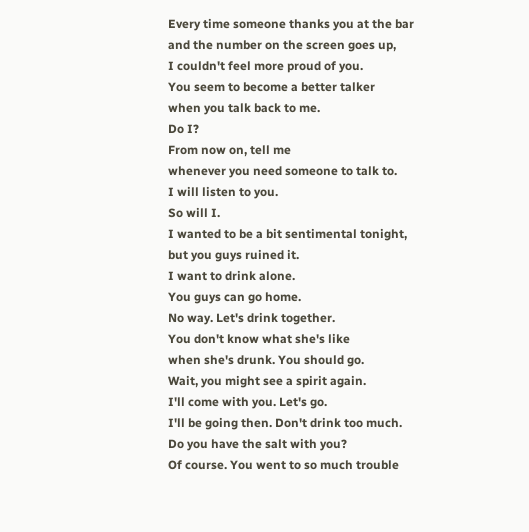Every time someone thanks you at the bar
and the number on the screen goes up,
I couldn't feel more proud of you.
You seem to become a better talker
when you talk back to me.
Do I?
From now on, tell me
whenever you need someone to talk to.
I will listen to you.
So will I.
I wanted to be a bit sentimental tonight,
but you guys ruined it.
I want to drink alone.
You guys can go home.
No way. Let's drink together.
You don't know what she's like
when she's drunk. You should go.
Wait, you might see a spirit again.
I'll come with you. Let's go.
I'll be going then. Don't drink too much.
Do you have the salt with you?
Of course. You went to so much trouble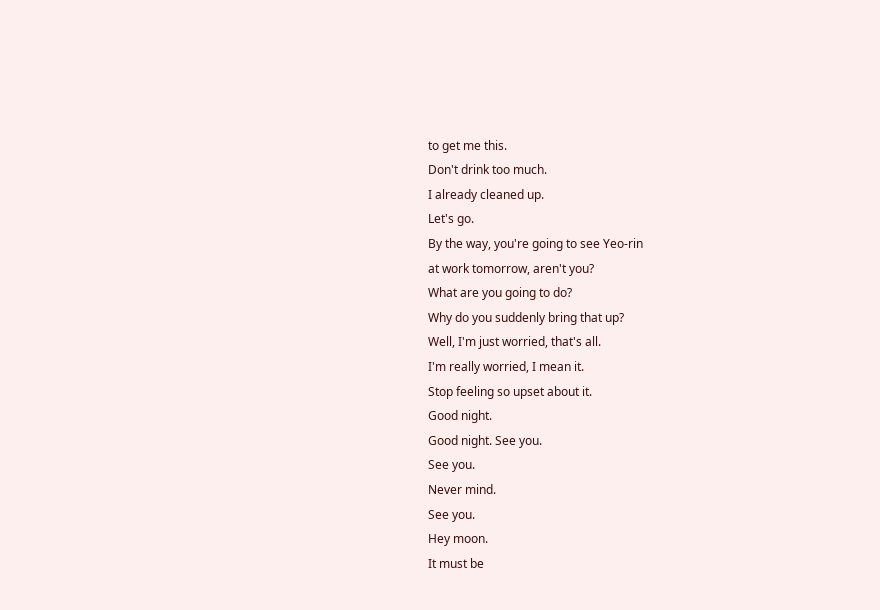to get me this.
Don't drink too much.
I already cleaned up.
Let's go.
By the way, you're going to see Yeo-rin
at work tomorrow, aren't you?
What are you going to do?
Why do you suddenly bring that up?
Well, I'm just worried, that's all.
I'm really worried, I mean it.
Stop feeling so upset about it.
Good night.
Good night. See you.
See you.
Never mind.
See you.
Hey moon.
It must be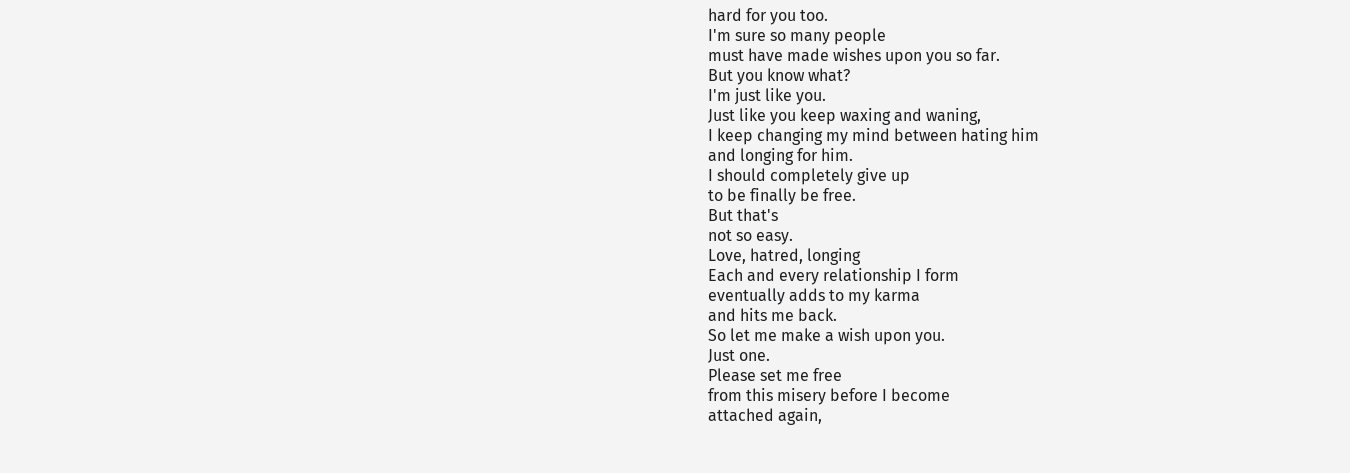hard for you too.
I'm sure so many people
must have made wishes upon you so far.
But you know what?
I'm just like you.
Just like you keep waxing and waning,
I keep changing my mind between hating him
and longing for him.
I should completely give up
to be finally be free.
But that's
not so easy.
Love, hatred, longing
Each and every relationship I form
eventually adds to my karma
and hits me back.
So let me make a wish upon you.
Just one.
Please set me free
from this misery before I become
attached again,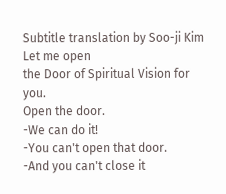Subtitle translation by Soo-ji Kim
Let me open
the Door of Spiritual Vision for you.
Open the door.
-We can do it!
-You can't open that door.
-And you can't close it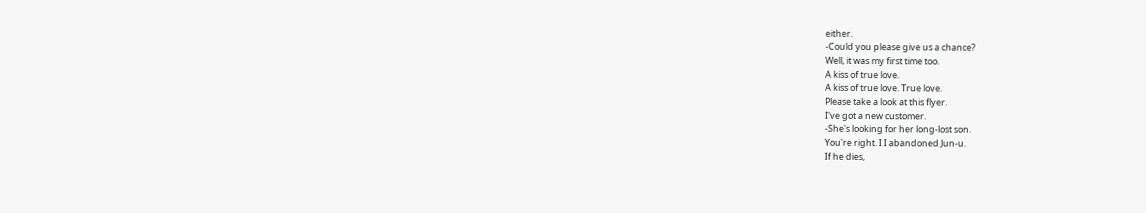either.
-Could you please give us a chance?
Well, it was my first time too.
A kiss of true love.
A kiss of true love. True love.
Please take a look at this flyer.
I've got a new customer.
-She's looking for her long-lost son.
You're right. I I abandoned Jun-u.
If he dies,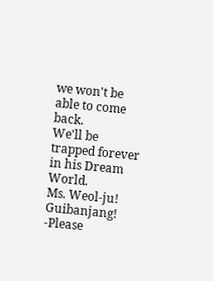we won't be able to come back.
We'll be trapped forever
in his Dream World.
Ms. Weol-ju! Guibanjang!
-Please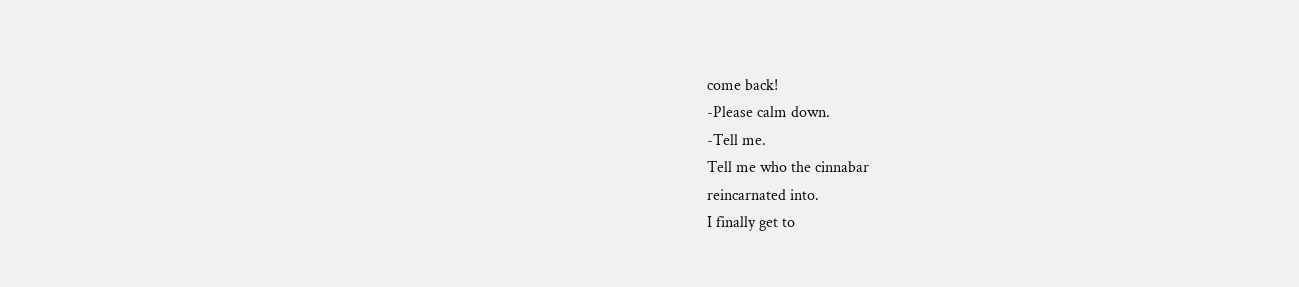come back!
-Please calm down.
-Tell me.
Tell me who the cinnabar
reincarnated into.
I finally get to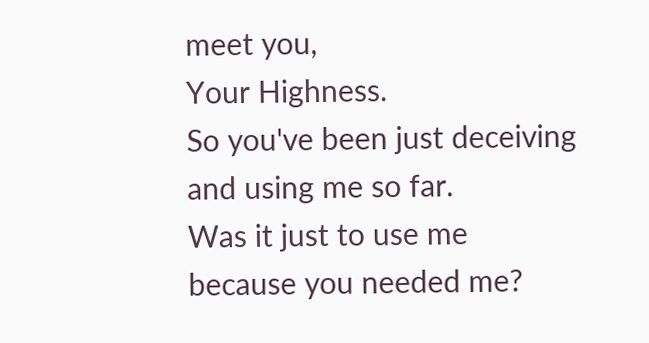meet you,
Your Highness.
So you've been just deceiving
and using me so far.
Was it just to use me
because you needed me?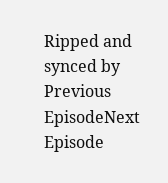Ripped and synced by
Previous EpisodeNext Episode